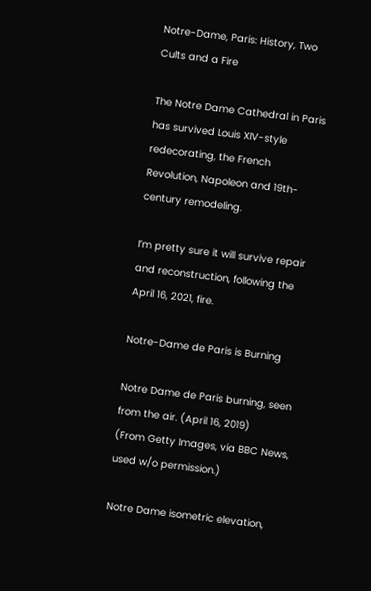Notre-Dame, Paris: History, Two Cults and a Fire

The Notre Dame Cathedral in Paris has survived Louis XIV-style redecorating, the French Revolution, Napoleon and 19th-century remodeling.

I’m pretty sure it will survive repair and reconstruction, following the April 16, 2021, fire.

Notre-Dame de Paris is Burning

Notre Dame de Paris burning, seen from the air. (April 16, 2019)
(From Getty Images, via BBC News, used w/o permission.)

Notre Dame isometric elevation,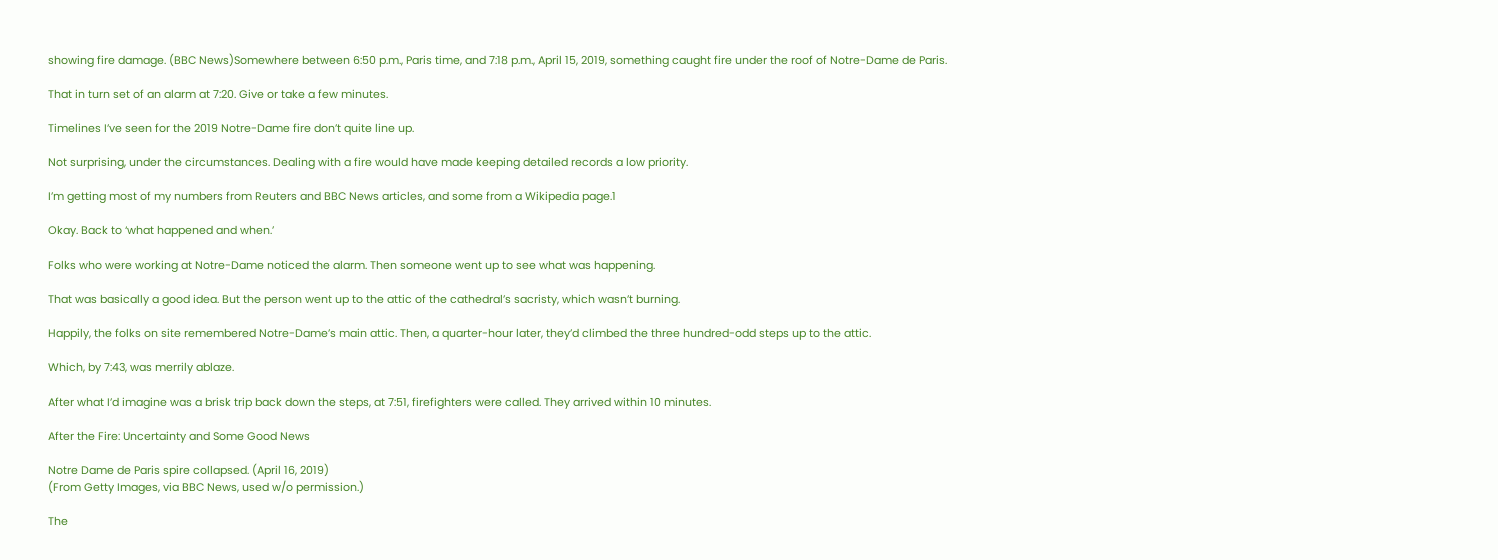showing fire damage. (BBC News)Somewhere between 6:50 p.m., Paris time, and 7:18 p.m., April 15, 2019, something caught fire under the roof of Notre-Dame de Paris.

That in turn set of an alarm at 7:20. Give or take a few minutes.

Timelines I’ve seen for the 2019 Notre-Dame fire don’t quite line up.

Not surprising, under the circumstances. Dealing with a fire would have made keeping detailed records a low priority.

I’m getting most of my numbers from Reuters and BBC News articles, and some from a Wikipedia page.1

Okay. Back to ‘what happened and when.’

Folks who were working at Notre-Dame noticed the alarm. Then someone went up to see what was happening.

That was basically a good idea. But the person went up to the attic of the cathedral’s sacristy, which wasn’t burning.

Happily, the folks on site remembered Notre-Dame’s main attic. Then, a quarter-hour later, they’d climbed the three hundred-odd steps up to the attic.

Which, by 7:43, was merrily ablaze.

After what I’d imagine was a brisk trip back down the steps, at 7:51, firefighters were called. They arrived within 10 minutes.

After the Fire: Uncertainty and Some Good News

Notre Dame de Paris spire collapsed. (April 16, 2019)
(From Getty Images, via BBC News, used w/o permission.)

The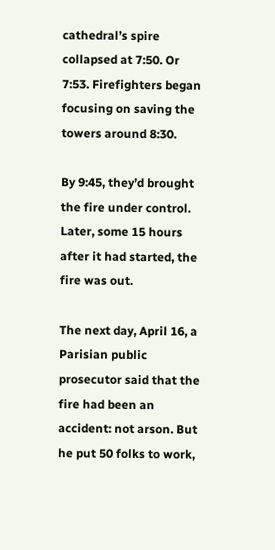cathedral’s spire collapsed at 7:50. Or 7:53. Firefighters began focusing on saving the towers around 8:30.

By 9:45, they’d brought the fire under control. Later, some 15 hours after it had started, the fire was out.

The next day, April 16, a Parisian public prosecutor said that the fire had been an accident: not arson. But he put 50 folks to work,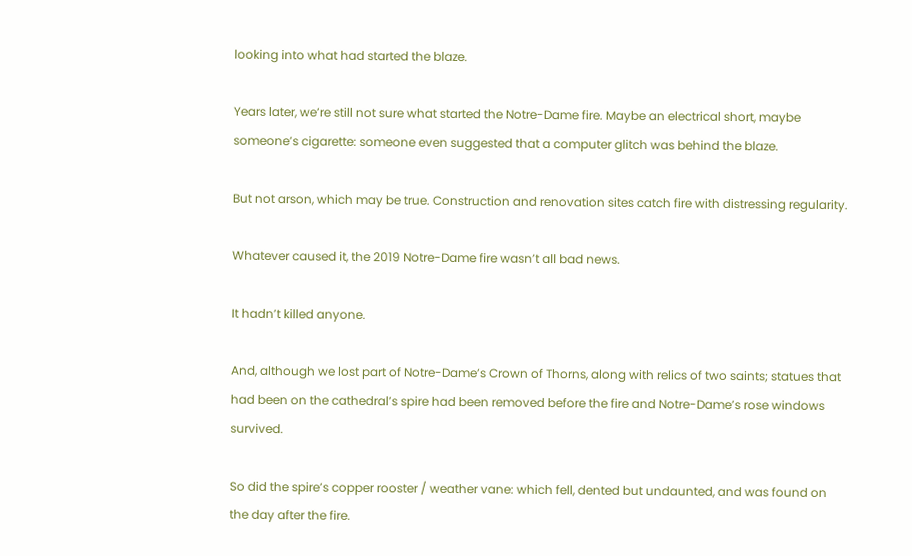looking into what had started the blaze.

Years later, we’re still not sure what started the Notre-Dame fire. Maybe an electrical short, maybe someone’s cigarette: someone even suggested that a computer glitch was behind the blaze.

But not arson, which may be true. Construction and renovation sites catch fire with distressing regularity.

Whatever caused it, the 2019 Notre-Dame fire wasn’t all bad news.

It hadn’t killed anyone.

And, although we lost part of Notre-Dame’s Crown of Thorns, along with relics of two saints; statues that had been on the cathedral’s spire had been removed before the fire and Notre-Dame’s rose windows survived.

So did the spire’s copper rooster / weather vane: which fell, dented but undaunted, and was found on the day after the fire.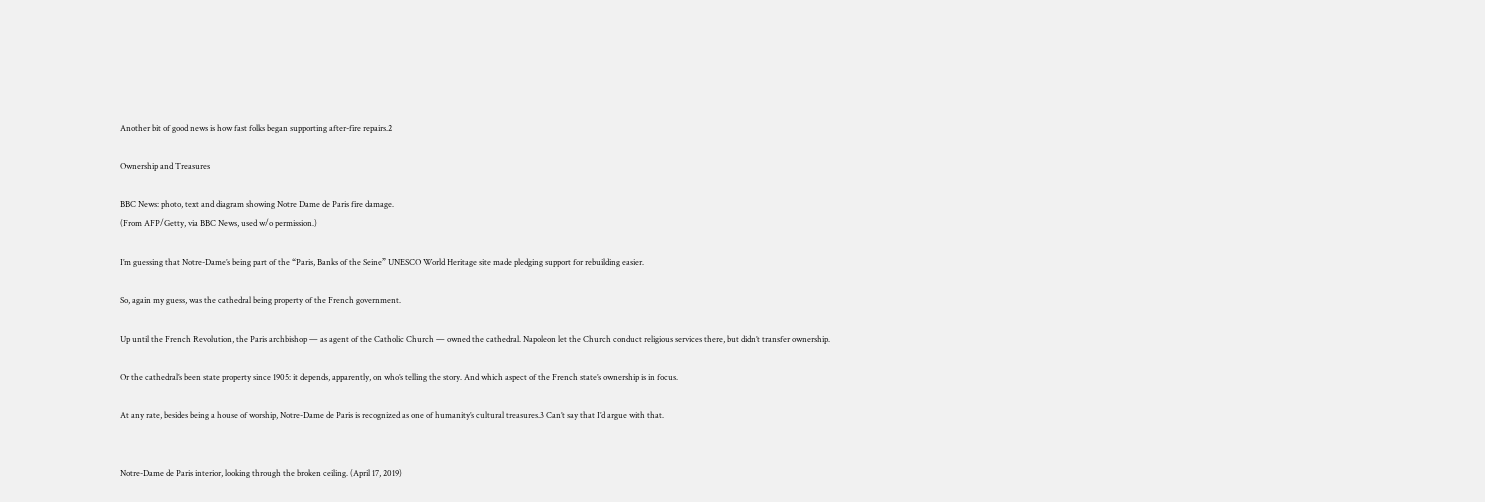Another bit of good news is how fast folks began supporting after-fire repairs.2

Ownership and Treasures

BBC News: photo, text and diagram showing Notre Dame de Paris fire damage.
(From AFP/Getty, via BBC News, used w/o permission.)

I’m guessing that Notre-Dame’s being part of the “Paris, Banks of the Seine” UNESCO World Heritage site made pledging support for rebuilding easier.

So, again my guess, was the cathedral being property of the French government.

Up until the French Revolution, the Paris archbishop — as agent of the Catholic Church — owned the cathedral. Napoleon let the Church conduct religious services there, but didn’t transfer ownership.

Or the cathedral’s been state property since 1905: it depends, apparently, on who’s telling the story. And which aspect of the French state’s ownership is in focus.

At any rate, besides being a house of worship, Notre-Dame de Paris is recognized as one of humanity’s cultural treasures.3 Can’t say that I’d argue with that.


Notre-Dame de Paris interior, looking through the broken ceiling. (April 17, 2019)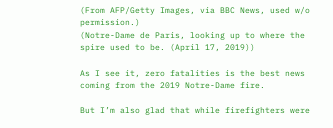(From AFP/Getty Images, via BBC News, used w/o permission.)
(Notre-Dame de Paris, looking up to where the spire used to be. (April 17, 2019))

As I see it, zero fatalities is the best news coming from the 2019 Notre-Dame fire.

But I’m also glad that while firefighters were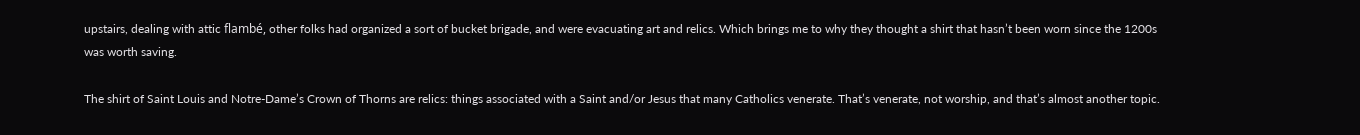upstairs, dealing with attic flambé, other folks had organized a sort of bucket brigade, and were evacuating art and relics. Which brings me to why they thought a shirt that hasn’t been worn since the 1200s was worth saving.

The shirt of Saint Louis and Notre-Dame’s Crown of Thorns are relics: things associated with a Saint and/or Jesus that many Catholics venerate. That’s venerate, not worship, and that’s almost another topic.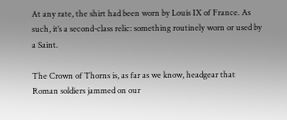At any rate, the shirt had been worn by Louis IX of France. As such, it’s a second-class relic: something routinely worn or used by a Saint.

The Crown of Thorns is, as far as we know, headgear that Roman soldiers jammed on our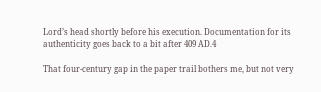Lord’s head shortly before his execution. Documentation for its authenticity goes back to a bit after 409 AD.4

That four-century gap in the paper trail bothers me, but not very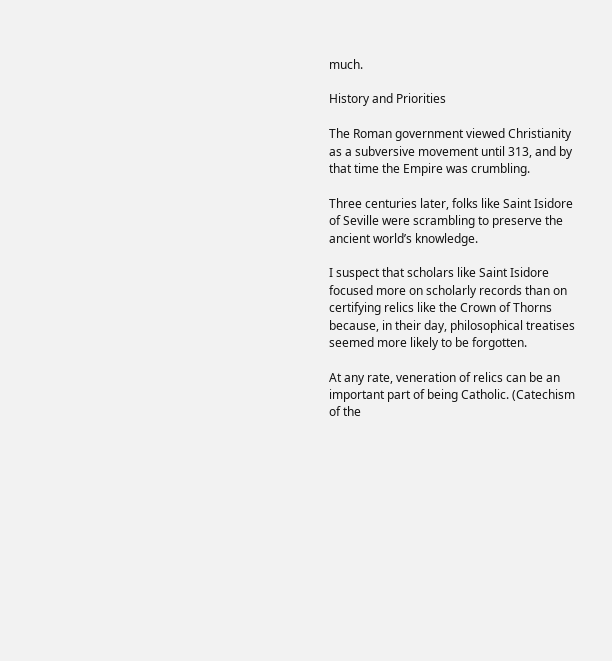much.

History and Priorities

The Roman government viewed Christianity as a subversive movement until 313, and by that time the Empire was crumbling.

Three centuries later, folks like Saint Isidore of Seville were scrambling to preserve the ancient world’s knowledge.

I suspect that scholars like Saint Isidore focused more on scholarly records than on certifying relics like the Crown of Thorns because, in their day, philosophical treatises seemed more likely to be forgotten.

At any rate, veneration of relics can be an important part of being Catholic. (Catechism of the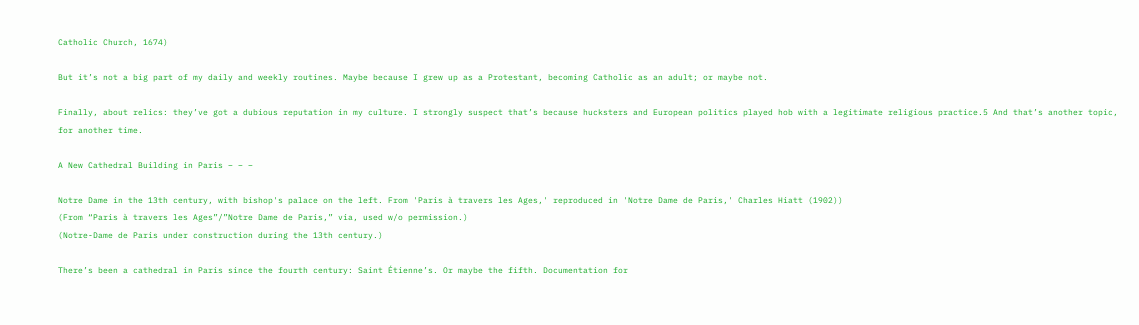Catholic Church, 1674)

But it’s not a big part of my daily and weekly routines. Maybe because I grew up as a Protestant, becoming Catholic as an adult; or maybe not.

Finally, about relics: they’ve got a dubious reputation in my culture. I strongly suspect that’s because hucksters and European politics played hob with a legitimate religious practice.5 And that’s another topic, for another time.

A New Cathedral Building in Paris – – –

Notre Dame in the 13th century, with bishop's palace on the left. From 'Paris à travers les Ages,' reproduced in 'Notre Dame de Paris,' Charles Hiatt (1902))
(From “Paris à travers les Ages”/”Notre Dame de Paris,” via, used w/o permission.)
(Notre-Dame de Paris under construction during the 13th century.)

There’s been a cathedral in Paris since the fourth century: Saint Étienne’s. Or maybe the fifth. Documentation for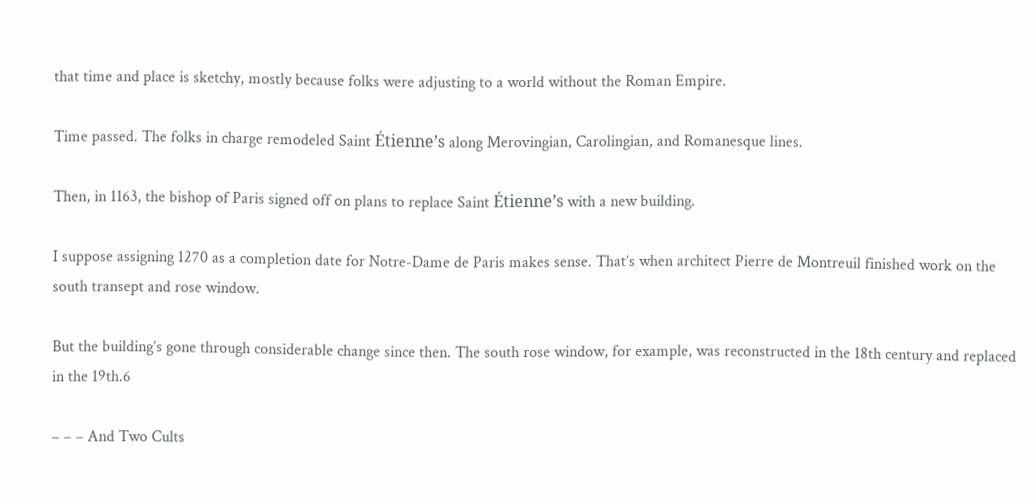that time and place is sketchy, mostly because folks were adjusting to a world without the Roman Empire.

Time passed. The folks in charge remodeled Saint Étienne’s along Merovingian, Carolingian, and Romanesque lines.

Then, in 1163, the bishop of Paris signed off on plans to replace Saint Étienne’s with a new building.

I suppose assigning 1270 as a completion date for Notre-Dame de Paris makes sense. That’s when architect Pierre de Montreuil finished work on the south transept and rose window.

But the building’s gone through considerable change since then. The south rose window, for example, was reconstructed in the 18th century and replaced in the 19th.6

– – – And Two Cults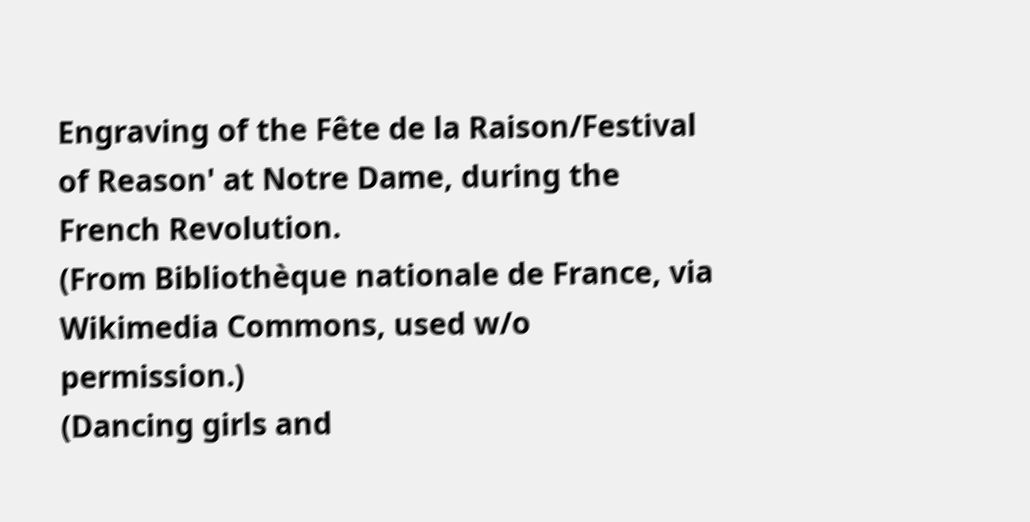Engraving of the Fête de la Raison/Festival of Reason' at Notre Dame, during the French Revolution.
(From Bibliothèque nationale de France, via Wikimedia Commons, used w/o permission.)
(Dancing girls and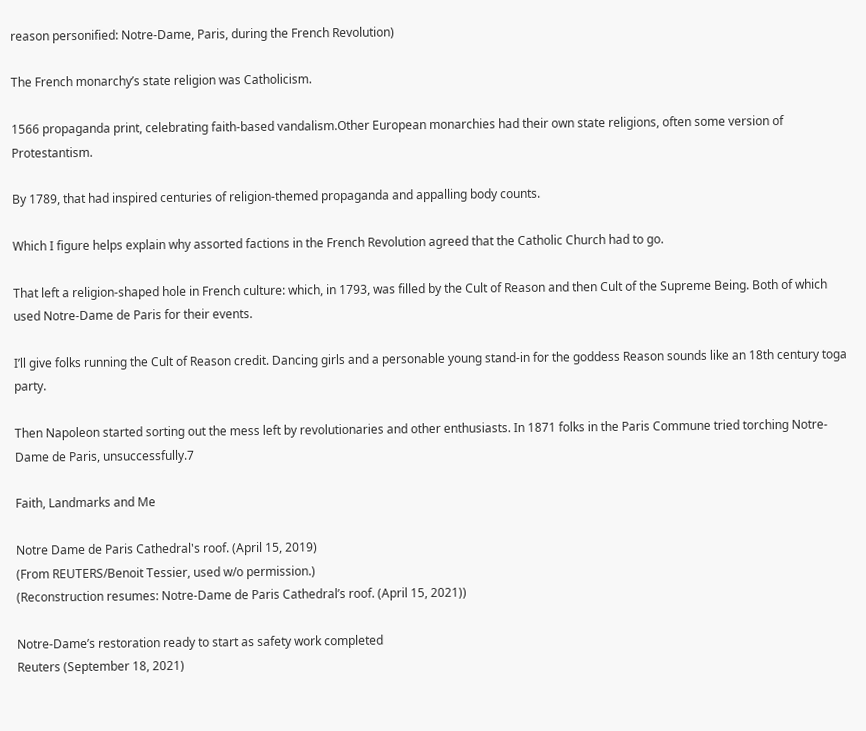reason personified: Notre-Dame, Paris, during the French Revolution)

The French monarchy’s state religion was Catholicism.

1566 propaganda print, celebrating faith-based vandalism.Other European monarchies had their own state religions, often some version of Protestantism.

By 1789, that had inspired centuries of religion-themed propaganda and appalling body counts.

Which I figure helps explain why assorted factions in the French Revolution agreed that the Catholic Church had to go.

That left a religion-shaped hole in French culture: which, in 1793, was filled by the Cult of Reason and then Cult of the Supreme Being. Both of which used Notre-Dame de Paris for their events.

I’ll give folks running the Cult of Reason credit. Dancing girls and a personable young stand-in for the goddess Reason sounds like an 18th century toga party.

Then Napoleon started sorting out the mess left by revolutionaries and other enthusiasts. In 1871 folks in the Paris Commune tried torching Notre-Dame de Paris, unsuccessfully.7

Faith, Landmarks and Me

Notre Dame de Paris Cathedral's roof. (April 15, 2019)
(From REUTERS/Benoit Tessier, used w/o permission.)
(Reconstruction resumes: Notre-Dame de Paris Cathedral’s roof. (April 15, 2021))

Notre-Dame’s restoration ready to start as safety work completed
Reuters (September 18, 2021)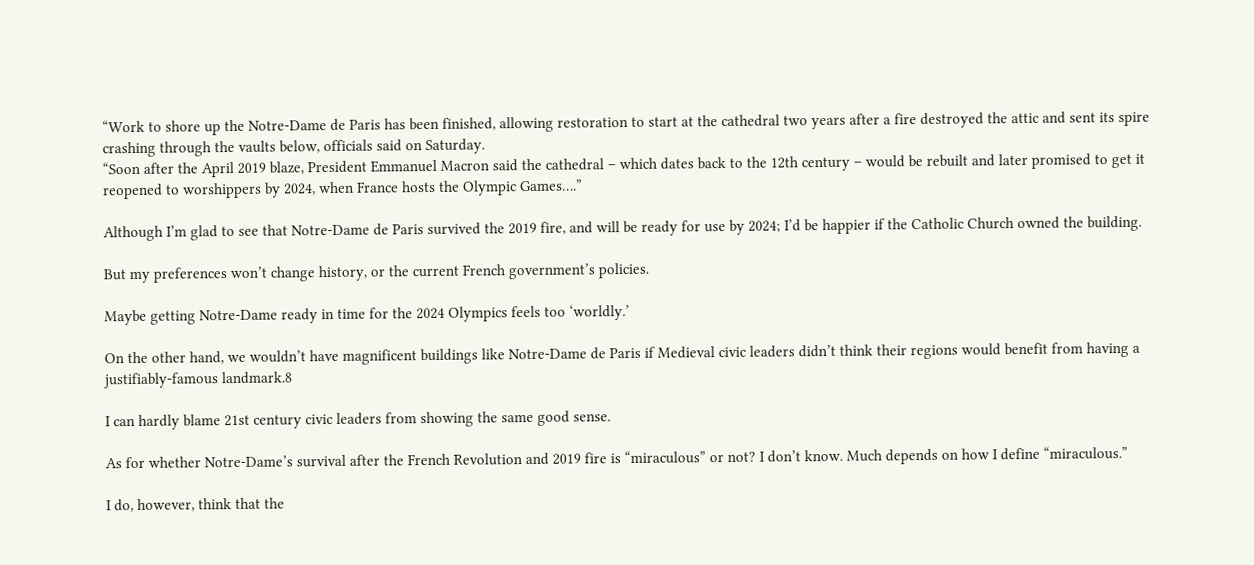“Work to shore up the Notre-Dame de Paris has been finished, allowing restoration to start at the cathedral two years after a fire destroyed the attic and sent its spire crashing through the vaults below, officials said on Saturday.
“Soon after the April 2019 blaze, President Emmanuel Macron said the cathedral – which dates back to the 12th century – would be rebuilt and later promised to get it reopened to worshippers by 2024, when France hosts the Olympic Games….”

Although I’m glad to see that Notre-Dame de Paris survived the 2019 fire, and will be ready for use by 2024; I’d be happier if the Catholic Church owned the building.

But my preferences won’t change history, or the current French government’s policies.

Maybe getting Notre-Dame ready in time for the 2024 Olympics feels too ‘worldly.’

On the other hand, we wouldn’t have magnificent buildings like Notre-Dame de Paris if Medieval civic leaders didn’t think their regions would benefit from having a justifiably-famous landmark.8

I can hardly blame 21st century civic leaders from showing the same good sense.

As for whether Notre-Dame’s survival after the French Revolution and 2019 fire is “miraculous” or not? I don’t know. Much depends on how I define “miraculous.”

I do, however, think that the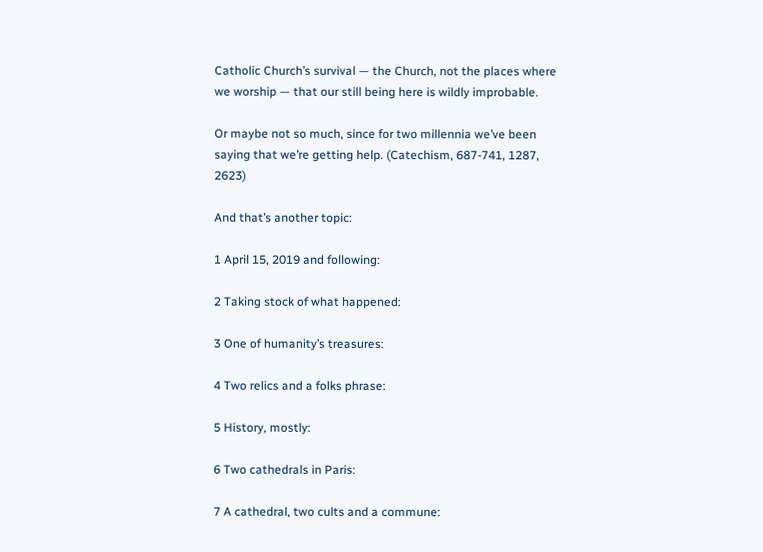Catholic Church’s survival — the Church, not the places where we worship — that our still being here is wildly improbable.

Or maybe not so much, since for two millennia we’ve been saying that we’re getting help. (Catechism, 687-741, 1287, 2623)

And that’s another topic:

1 April 15, 2019 and following:

2 Taking stock of what happened:

3 One of humanity’s treasures:

4 Two relics and a folks phrase:

5 History, mostly:

6 Two cathedrals in Paris:

7 A cathedral, two cults and a commune: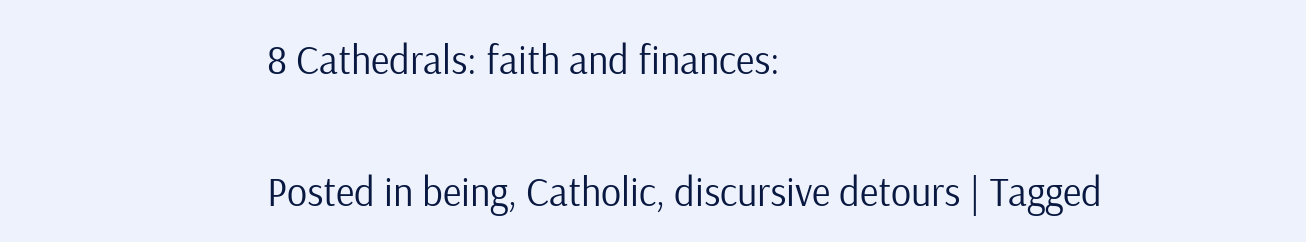8 Cathedrals: faith and finances:

Posted in being, Catholic, discursive detours | Tagged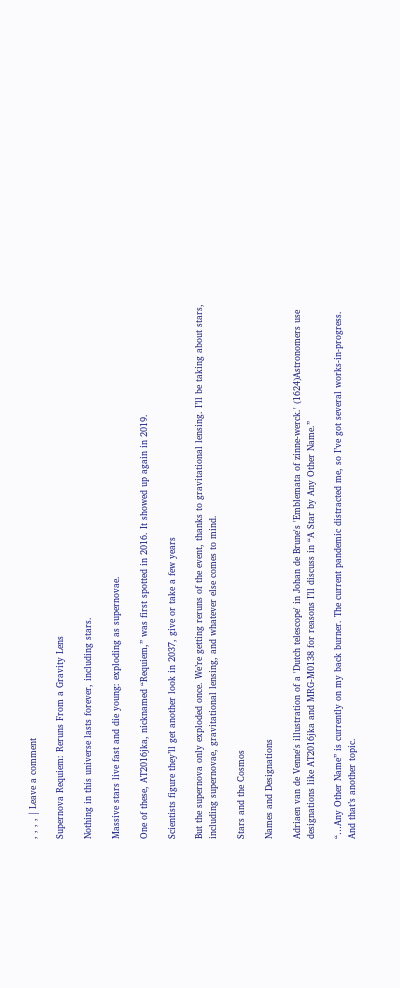, , , , | Leave a comment

Supernova Requiem: Reruns From a Gravity Lens

Nothing in this universe lasts forever, including stars.

Massive stars live fast and die young: exploding as supernovae.

One of these, AT2016jka, nicknamed “Requiem,” was first spotted in 2016. It showed up again in 2019.

Scientists figure they’ll get another look in 2037, give or take a few years

But the supernova only exploded once. We’re getting reruns of the event, thanks to gravitational lensing. I’ll be taking about stars, including supernovae, gravitational lensing, and whatever else comes to mind.

Stars and the Cosmos

Names and Designations

Adriaen van de Venne's illustration of a 'Dutch telescope' in Johan de Brune's 'Emblemata of zinne-werck.' (1624)Astronomers use designations like AT2016jka and MRG-M0138 for reasons I’ll discuss in “A Star by Any Other Name.”

“…Any Other Name” is currently on my back burner. The current pandemic distracted me, so I’ve got several works-in-progress. And that’s another topic.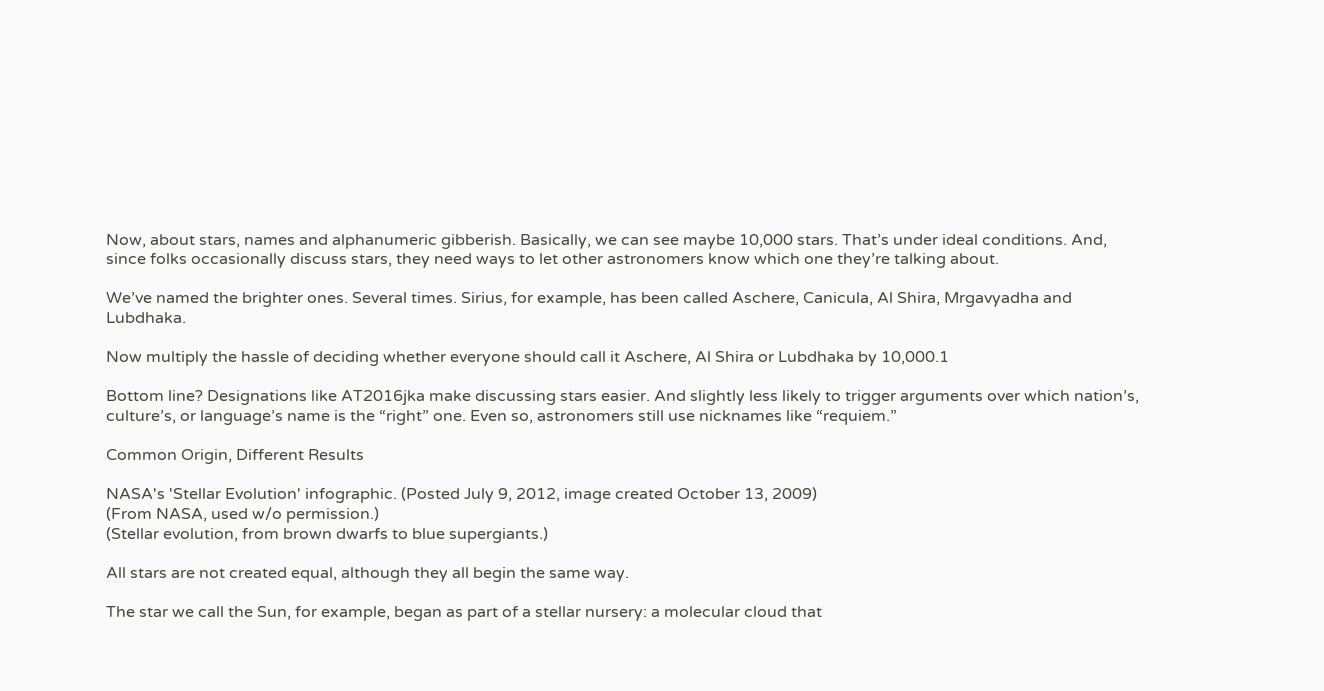Now, about stars, names and alphanumeric gibberish. Basically, we can see maybe 10,000 stars. That’s under ideal conditions. And, since folks occasionally discuss stars, they need ways to let other astronomers know which one they’re talking about.

We’ve named the brighter ones. Several times. Sirius, for example, has been called Aschere, Canicula, Al Shira, Mrgavyadha and Lubdhaka.

Now multiply the hassle of deciding whether everyone should call it Aschere, Al Shira or Lubdhaka by 10,000.1

Bottom line? Designations like AT2016jka make discussing stars easier. And slightly less likely to trigger arguments over which nation’s, culture’s, or language’s name is the “right” one. Even so, astronomers still use nicknames like “requiem.”

Common Origin, Different Results

NASA's 'Stellar Evolution' infographic. (Posted July 9, 2012, image created October 13, 2009)
(From NASA, used w/o permission.)
(Stellar evolution, from brown dwarfs to blue supergiants.)

All stars are not created equal, although they all begin the same way.

The star we call the Sun, for example, began as part of a stellar nursery: a molecular cloud that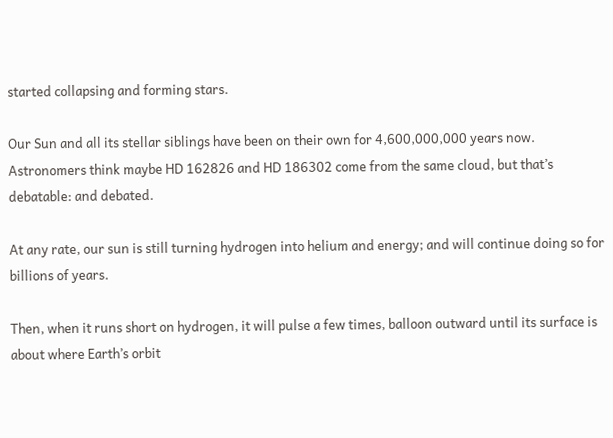started collapsing and forming stars.

Our Sun and all its stellar siblings have been on their own for 4,600,000,000 years now. Astronomers think maybe HD 162826 and HD 186302 come from the same cloud, but that’s debatable: and debated.

At any rate, our sun is still turning hydrogen into helium and energy; and will continue doing so for billions of years.

Then, when it runs short on hydrogen, it will pulse a few times, balloon outward until its surface is about where Earth’s orbit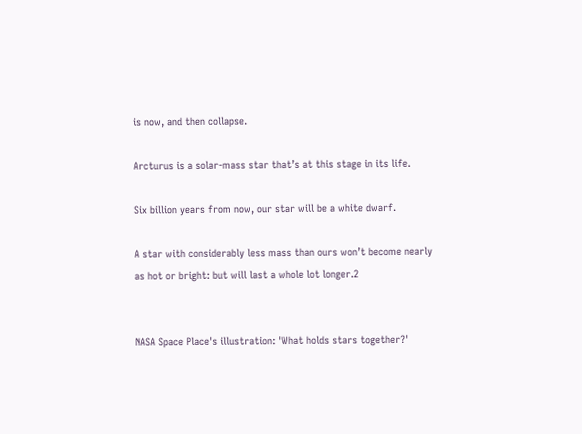is now, and then collapse.

Arcturus is a solar-mass star that’s at this stage in its life.

Six billion years from now, our star will be a white dwarf.

A star with considerably less mass than ours won’t become nearly as hot or bright: but will last a whole lot longer.2


NASA Space Place's illustration: 'What holds stars together?'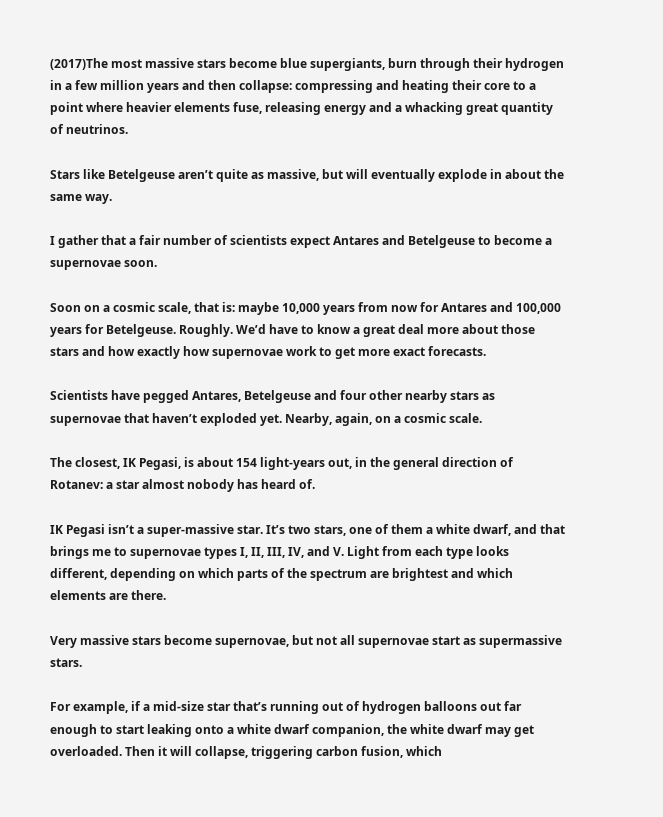(2017)The most massive stars become blue supergiants, burn through their hydrogen in a few million years and then collapse: compressing and heating their core to a point where heavier elements fuse, releasing energy and a whacking great quantity of neutrinos.

Stars like Betelgeuse aren’t quite as massive, but will eventually explode in about the same way.

I gather that a fair number of scientists expect Antares and Betelgeuse to become a supernovae soon.

Soon on a cosmic scale, that is: maybe 10,000 years from now for Antares and 100,000 years for Betelgeuse. Roughly. We’d have to know a great deal more about those stars and how exactly how supernovae work to get more exact forecasts.

Scientists have pegged Antares, Betelgeuse and four other nearby stars as supernovae that haven’t exploded yet. Nearby, again, on a cosmic scale.

The closest, IK Pegasi, is about 154 light-years out, in the general direction of Rotanev: a star almost nobody has heard of.

IK Pegasi isn’t a super-massive star. It’s two stars, one of them a white dwarf, and that brings me to supernovae types I, II, III, IV, and V. Light from each type looks different, depending on which parts of the spectrum are brightest and which elements are there.

Very massive stars become supernovae, but not all supernovae start as supermassive stars.

For example, if a mid-size star that’s running out of hydrogen balloons out far enough to start leaking onto a white dwarf companion, the white dwarf may get overloaded. Then it will collapse, triggering carbon fusion, which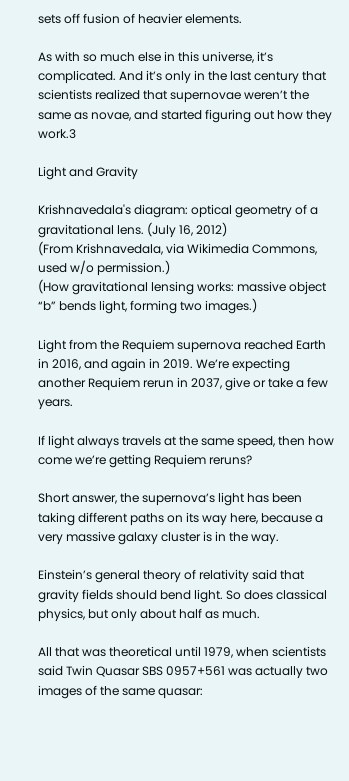sets off fusion of heavier elements.

As with so much else in this universe, it’s complicated. And it’s only in the last century that scientists realized that supernovae weren’t the same as novae, and started figuring out how they work.3

Light and Gravity

Krishnavedala's diagram: optical geometry of a gravitational lens. (July 16, 2012)
(From Krishnavedala, via Wikimedia Commons, used w/o permission.)
(How gravitational lensing works: massive object “b” bends light, forming two images.)

Light from the Requiem supernova reached Earth in 2016, and again in 2019. We’re expecting another Requiem rerun in 2037, give or take a few years.

If light always travels at the same speed, then how come we’re getting Requiem reruns?

Short answer, the supernova’s light has been taking different paths on its way here, because a very massive galaxy cluster is in the way.

Einstein’s general theory of relativity said that gravity fields should bend light. So does classical physics, but only about half as much.

All that was theoretical until 1979, when scientists said Twin Quasar SBS 0957+561 was actually two images of the same quasar: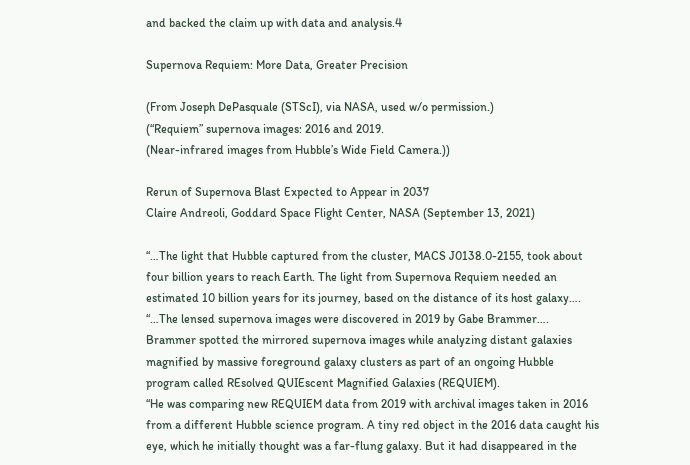and backed the claim up with data and analysis.4

Supernova Requiem: More Data, Greater Precision

(From Joseph DePasquale (STScI), via NASA, used w/o permission.)
(“Requiem” supernova images: 2016 and 2019.
(Near-infrared images from Hubble’s Wide Field Camera.))

Rerun of Supernova Blast Expected to Appear in 2037
Claire Andreoli, Goddard Space Flight Center, NASA (September 13, 2021)

“…The light that Hubble captured from the cluster, MACS J0138.0-2155, took about four billion years to reach Earth. The light from Supernova Requiem needed an estimated 10 billion years for its journey, based on the distance of its host galaxy….
“…The lensed supernova images were discovered in 2019 by Gabe Brammer…. Brammer spotted the mirrored supernova images while analyzing distant galaxies magnified by massive foreground galaxy clusters as part of an ongoing Hubble program called REsolved QUIEscent Magnified Galaxies (REQUIEM).
“He was comparing new REQUIEM data from 2019 with archival images taken in 2016 from a different Hubble science program. A tiny red object in the 2016 data caught his eye, which he initially thought was a far-flung galaxy. But it had disappeared in the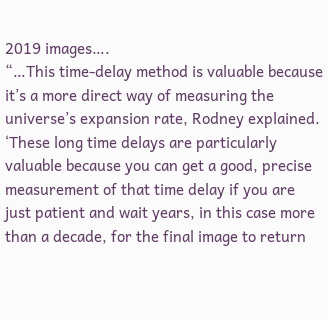2019 images….
“…This time-delay method is valuable because it’s a more direct way of measuring the universe’s expansion rate, Rodney explained. ‘These long time delays are particularly valuable because you can get a good, precise measurement of that time delay if you are just patient and wait years, in this case more than a decade, for the final image to return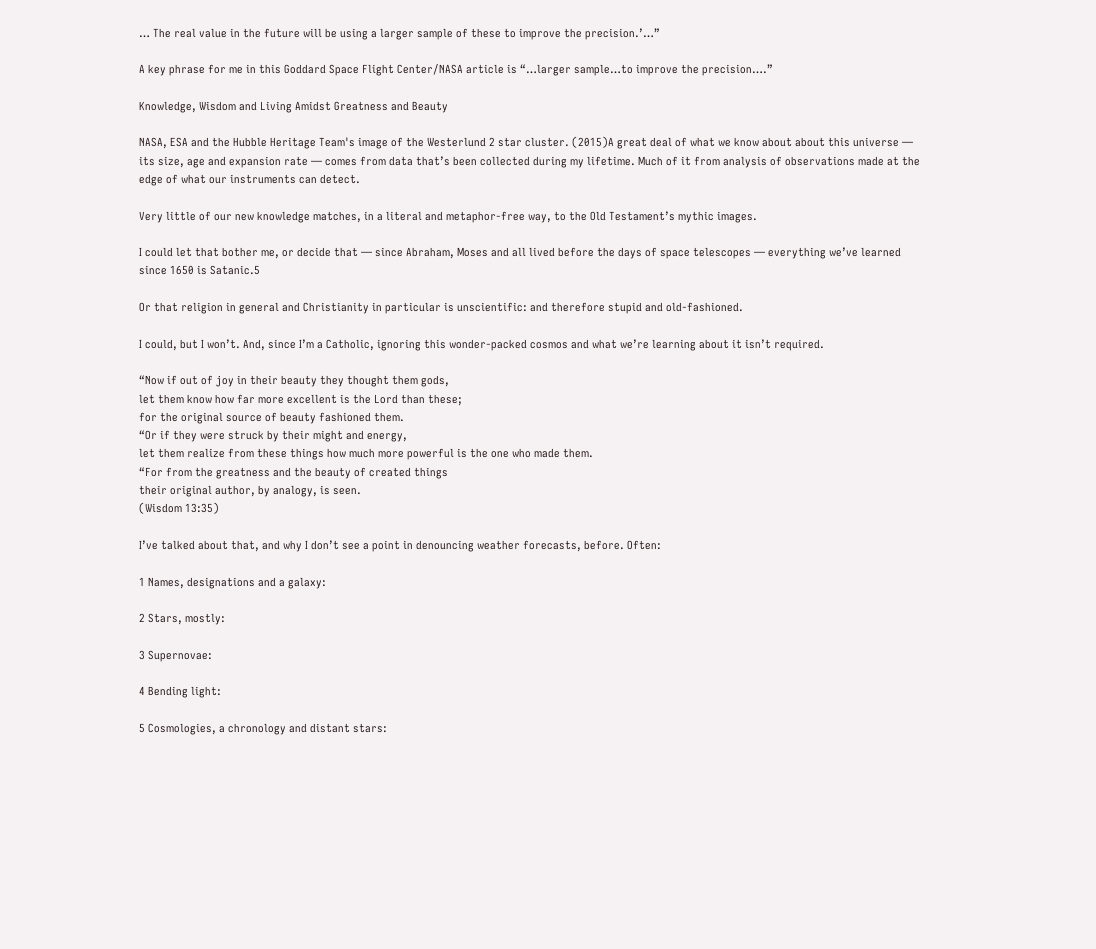… The real value in the future will be using a larger sample of these to improve the precision.’…”

A key phrase for me in this Goddard Space Flight Center/NASA article is “…larger sample…to improve the precision….”

Knowledge, Wisdom and Living Amidst Greatness and Beauty

NASA, ESA and the Hubble Heritage Team's image of the Westerlund 2 star cluster. (2015)A great deal of what we know about about this universe — its size, age and expansion rate — comes from data that’s been collected during my lifetime. Much of it from analysis of observations made at the edge of what our instruments can detect.

Very little of our new knowledge matches, in a literal and metaphor-free way, to the Old Testament’s mythic images.

I could let that bother me, or decide that — since Abraham, Moses and all lived before the days of space telescopes — everything we’ve learned since 1650 is Satanic.5

Or that religion in general and Christianity in particular is unscientific: and therefore stupid and old-fashioned.

I could, but I won’t. And, since I’m a Catholic, ignoring this wonder-packed cosmos and what we’re learning about it isn’t required.

“Now if out of joy in their beauty they thought them gods,
let them know how far more excellent is the Lord than these;
for the original source of beauty fashioned them.
“Or if they were struck by their might and energy,
let them realize from these things how much more powerful is the one who made them.
“For from the greatness and the beauty of created things
their original author, by analogy, is seen.
(Wisdom 13:35)

I’ve talked about that, and why I don’t see a point in denouncing weather forecasts, before. Often:

1 Names, designations and a galaxy:

2 Stars, mostly:

3 Supernovae:

4 Bending light:

5 Cosmologies, a chronology and distant stars: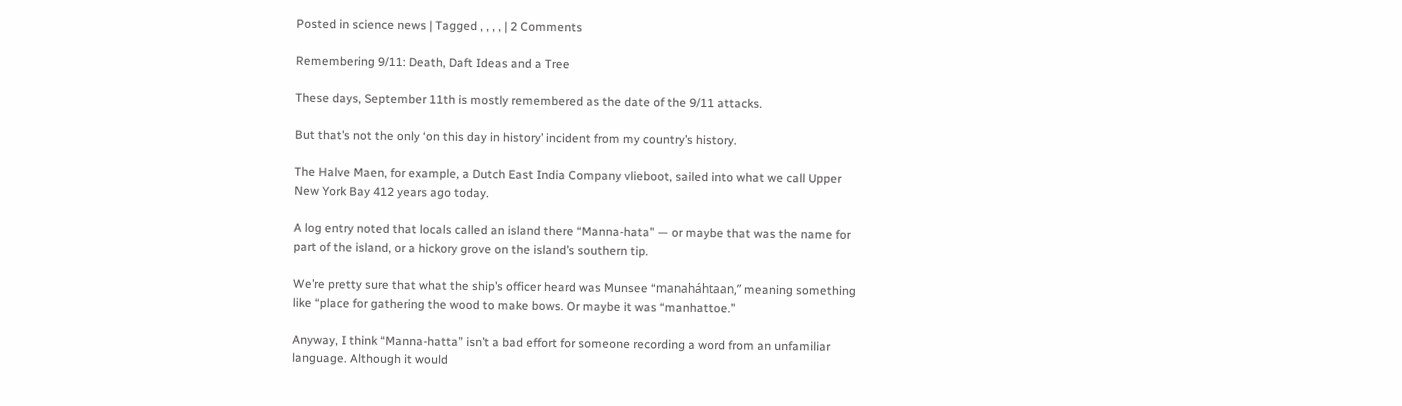Posted in science news | Tagged , , , , | 2 Comments

Remembering 9/11: Death, Daft Ideas and a Tree

These days, September 11th is mostly remembered as the date of the 9/11 attacks.

But that’s not the only ‘on this day in history’ incident from my country’s history.

The Halve Maen, for example, a Dutch East India Company vlieboot, sailed into what we call Upper New York Bay 412 years ago today.

A log entry noted that locals called an island there “Manna-hata” — or maybe that was the name for part of the island, or a hickory grove on the island’s southern tip.

We’re pretty sure that what the ship’s officer heard was Munsee “manaháhtaan,” meaning something like “place for gathering the wood to make bows. Or maybe it was “manhattoe.”

Anyway, I think “Manna-hatta” isn’t a bad effort for someone recording a word from an unfamiliar language. Although it would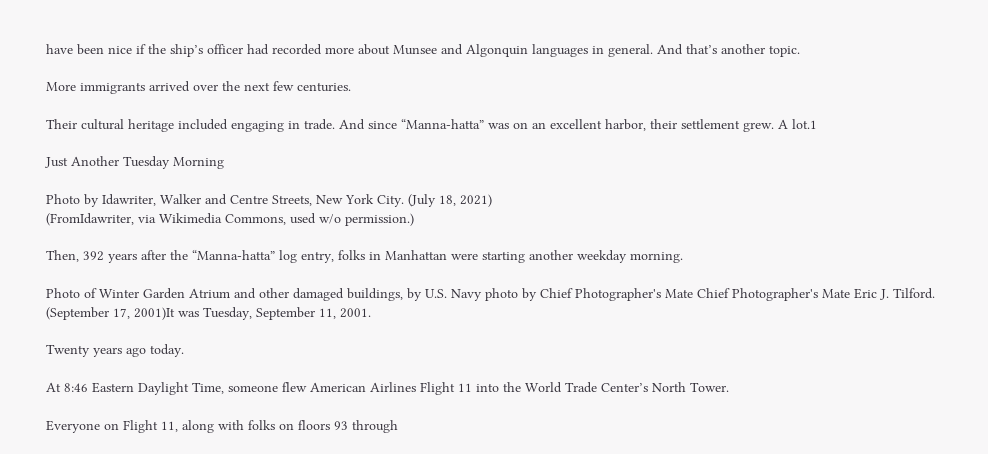have been nice if the ship’s officer had recorded more about Munsee and Algonquin languages in general. And that’s another topic.

More immigrants arrived over the next few centuries.

Their cultural heritage included engaging in trade. And since “Manna-hatta” was on an excellent harbor, their settlement grew. A lot.1

Just Another Tuesday Morning

Photo by Idawriter, Walker and Centre Streets, New York City. (July 18, 2021)
(FromIdawriter, via Wikimedia Commons, used w/o permission.)

Then, 392 years after the “Manna-hatta” log entry, folks in Manhattan were starting another weekday morning.

Photo of Winter Garden Atrium and other damaged buildings, by U.S. Navy photo by Chief Photographer's Mate Chief Photographer's Mate Eric J. Tilford. (September 17, 2001)It was Tuesday, September 11, 2001.

Twenty years ago today.

At 8:46 Eastern Daylight Time, someone flew American Airlines Flight 11 into the World Trade Center’s North Tower.

Everyone on Flight 11, along with folks on floors 93 through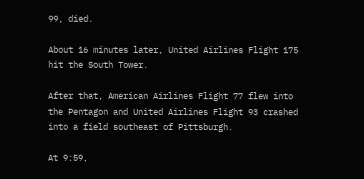99, died.

About 16 minutes later, United Airlines Flight 175 hit the South Tower.

After that, American Airlines Flight 77 flew into the Pentagon and United Airlines Flight 93 crashed into a field southeast of Pittsburgh.

At 9:59,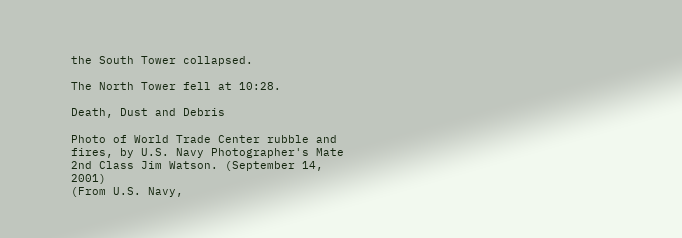the South Tower collapsed.

The North Tower fell at 10:28.

Death, Dust and Debris

Photo of World Trade Center rubble and fires, by U.S. Navy Photographer's Mate 2nd Class Jim Watson. (September 14, 2001)
(From U.S. Navy,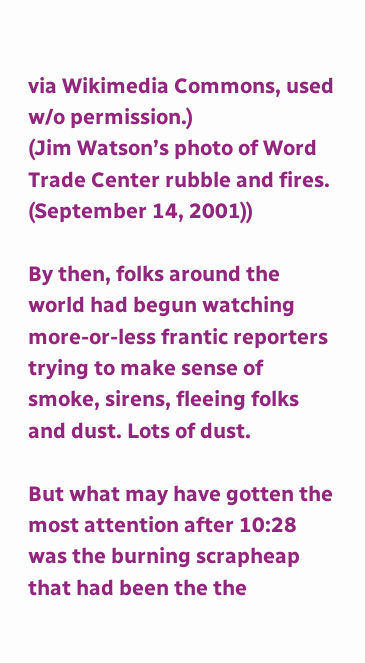via Wikimedia Commons, used w/o permission.)
(Jim Watson’s photo of Word Trade Center rubble and fires. (September 14, 2001))

By then, folks around the world had begun watching more-or-less frantic reporters trying to make sense of smoke, sirens, fleeing folks and dust. Lots of dust.

But what may have gotten the most attention after 10:28 was the burning scrapheap that had been the the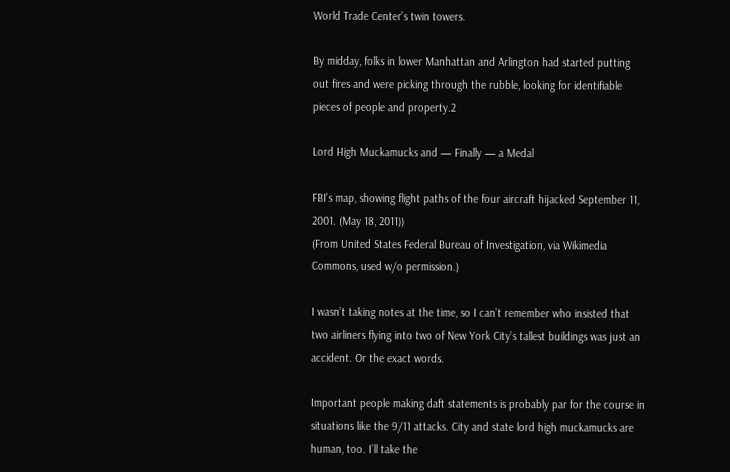World Trade Center’s twin towers.

By midday, folks in lower Manhattan and Arlington had started putting out fires and were picking through the rubble, looking for identifiable pieces of people and property.2

Lord High Muckamucks and — Finally — a Medal

FBI's map, showing flight paths of the four aircraft hijacked September 11, 2001. (May 18, 2011))
(From United States Federal Bureau of Investigation, via Wikimedia Commons, used w/o permission.)

I wasn’t taking notes at the time, so I can’t remember who insisted that two airliners flying into two of New York City’s tallest buildings was just an accident. Or the exact words.

Important people making daft statements is probably par for the course in situations like the 9/11 attacks. City and state lord high muckamucks are human, too. I’ll take the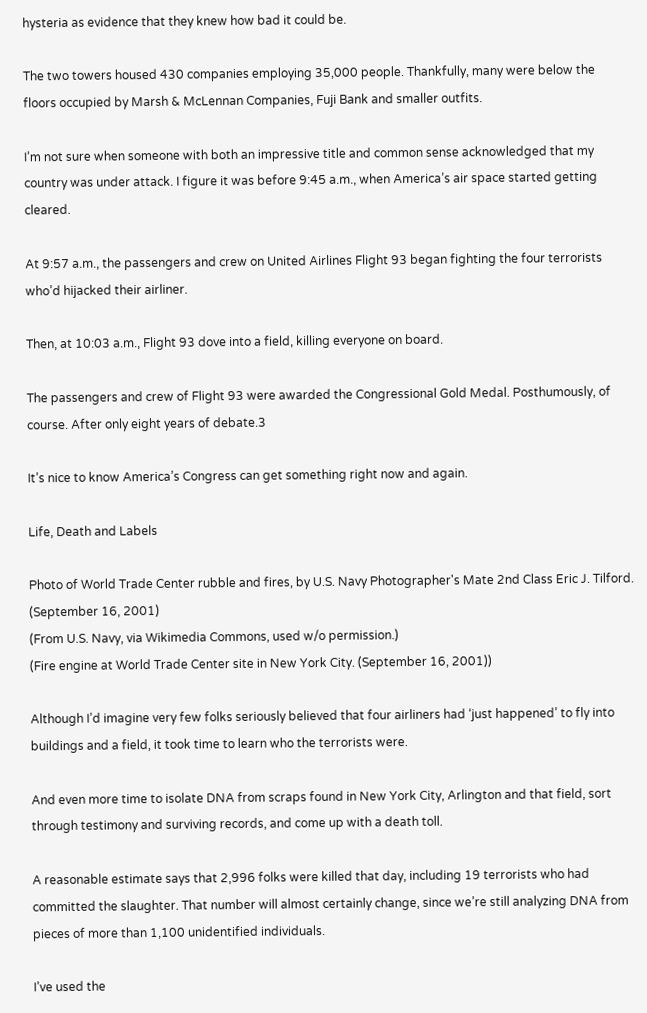hysteria as evidence that they knew how bad it could be.

The two towers housed 430 companies employing 35,000 people. Thankfully, many were below the floors occupied by Marsh & McLennan Companies, Fuji Bank and smaller outfits.

I’m not sure when someone with both an impressive title and common sense acknowledged that my country was under attack. I figure it was before 9:45 a.m., when America’s air space started getting cleared.

At 9:57 a.m., the passengers and crew on United Airlines Flight 93 began fighting the four terrorists who’d hijacked their airliner.

Then, at 10:03 a.m., Flight 93 dove into a field, killing everyone on board.

The passengers and crew of Flight 93 were awarded the Congressional Gold Medal. Posthumously, of course. After only eight years of debate.3

It’s nice to know America’s Congress can get something right now and again.

Life, Death and Labels

Photo of World Trade Center rubble and fires, by U.S. Navy Photographer's Mate 2nd Class Eric J. Tilford. (September 16, 2001)
(From U.S. Navy, via Wikimedia Commons, used w/o permission.)
(Fire engine at World Trade Center site in New York City. (September 16, 2001))

Although I’d imagine very few folks seriously believed that four airliners had ‘just happened’ to fly into buildings and a field, it took time to learn who the terrorists were.

And even more time to isolate DNA from scraps found in New York City, Arlington and that field, sort through testimony and surviving records, and come up with a death toll.

A reasonable estimate says that 2,996 folks were killed that day, including 19 terrorists who had committed the slaughter. That number will almost certainly change, since we’re still analyzing DNA from pieces of more than 1,100 unidentified individuals.

I’ve used the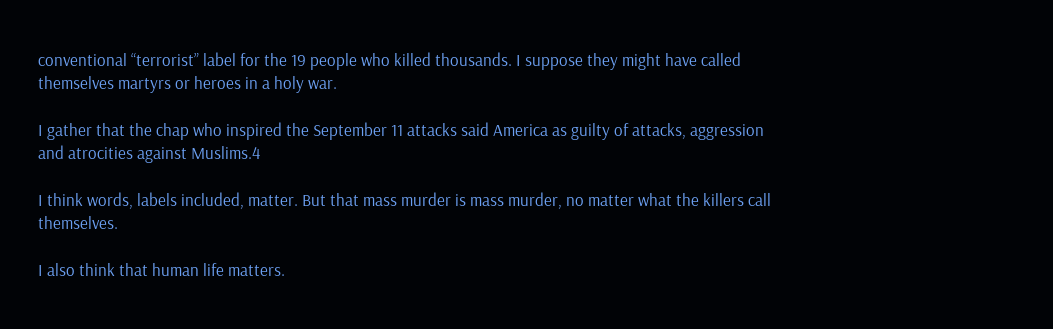conventional “terrorist” label for the 19 people who killed thousands. I suppose they might have called themselves martyrs or heroes in a holy war.

I gather that the chap who inspired the September 11 attacks said America as guilty of attacks, aggression and atrocities against Muslims.4

I think words, labels included, matter. But that mass murder is mass murder, no matter what the killers call themselves.

I also think that human life matters.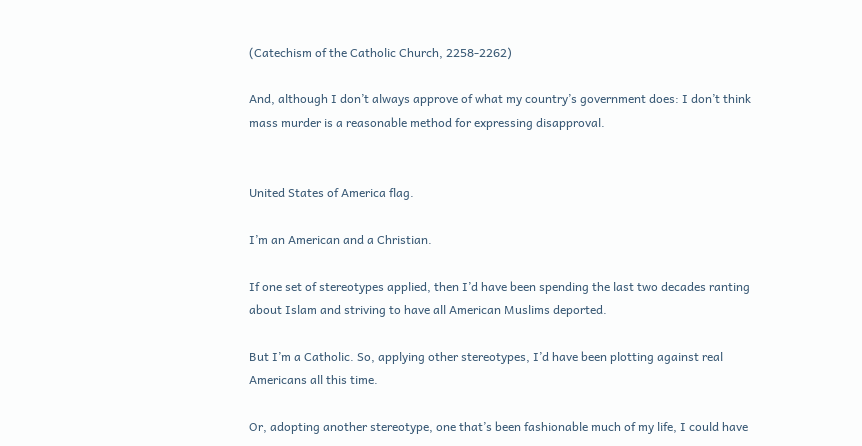(Catechism of the Catholic Church, 2258-2262)

And, although I don’t always approve of what my country’s government does: I don’t think mass murder is a reasonable method for expressing disapproval.


United States of America flag.

I’m an American and a Christian.

If one set of stereotypes applied, then I’d have been spending the last two decades ranting about Islam and striving to have all American Muslims deported.

But I’m a Catholic. So, applying other stereotypes, I’d have been plotting against real Americans all this time.

Or, adopting another stereotype, one that’s been fashionable much of my life, I could have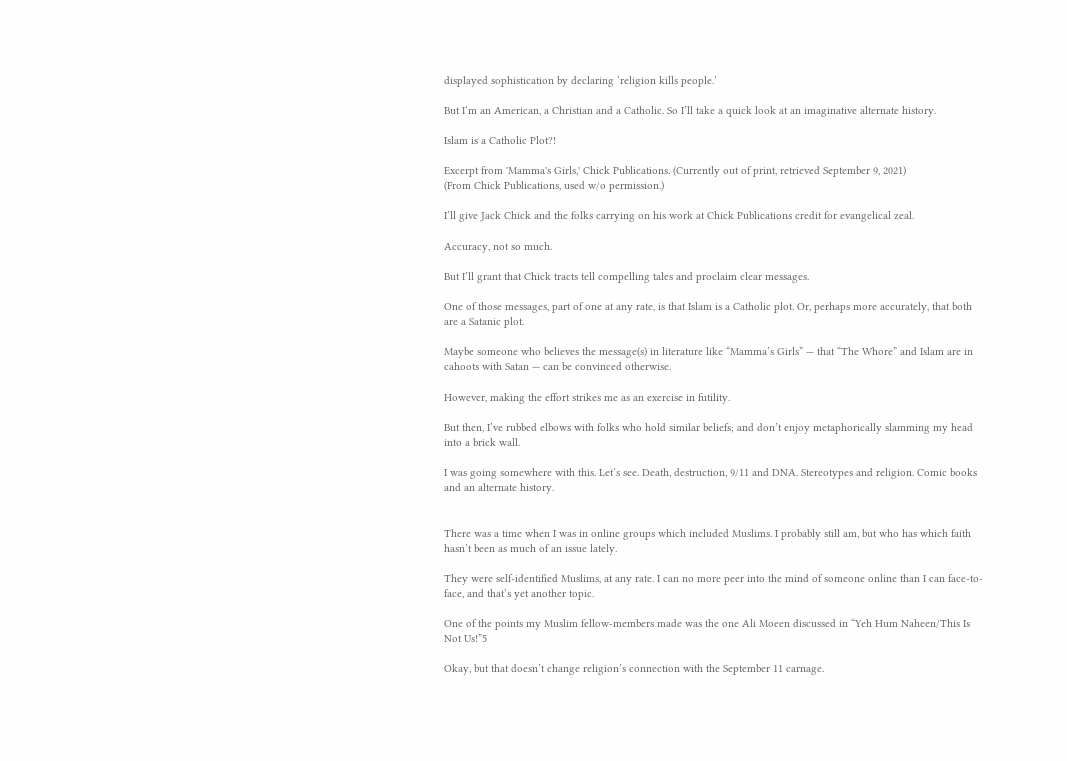displayed sophistication by declaring ‘religion kills people.’

But I’m an American, a Christian and a Catholic. So I’ll take a quick look at an imaginative alternate history.

Islam is a Catholic Plot?!

Excerpt from 'Mamma's Girls,' Chick Publications. (Currently out of print, retrieved September 9, 2021)
(From Chick Publications, used w/o permission.)

I’ll give Jack Chick and the folks carrying on his work at Chick Publications credit for evangelical zeal.

Accuracy, not so much.

But I’ll grant that Chick tracts tell compelling tales and proclaim clear messages.

One of those messages, part of one at any rate, is that Islam is a Catholic plot. Or, perhaps more accurately, that both are a Satanic plot.

Maybe someone who believes the message(s) in literature like “Mamma’s Girls” — that “The Whore” and Islam are in cahoots with Satan — can be convinced otherwise.

However, making the effort strikes me as an exercise in futility.

But then, I’ve rubbed elbows with folks who hold similar beliefs; and don’t enjoy metaphorically slamming my head into a brick wall.

I was going somewhere with this. Let’s see. Death, destruction, 9/11 and DNA. Stereotypes and religion. Comic books and an alternate history.


There was a time when I was in online groups which included Muslims. I probably still am, but who has which faith hasn’t been as much of an issue lately.

They were self-identified Muslims, at any rate. I can no more peer into the mind of someone online than I can face-to-face, and that’s yet another topic.

One of the points my Muslim fellow-members made was the one Ali Moeen discussed in “Yeh Hum Naheen/This Is Not Us!”5

Okay, but that doesn’t change religion’s connection with the September 11 carnage.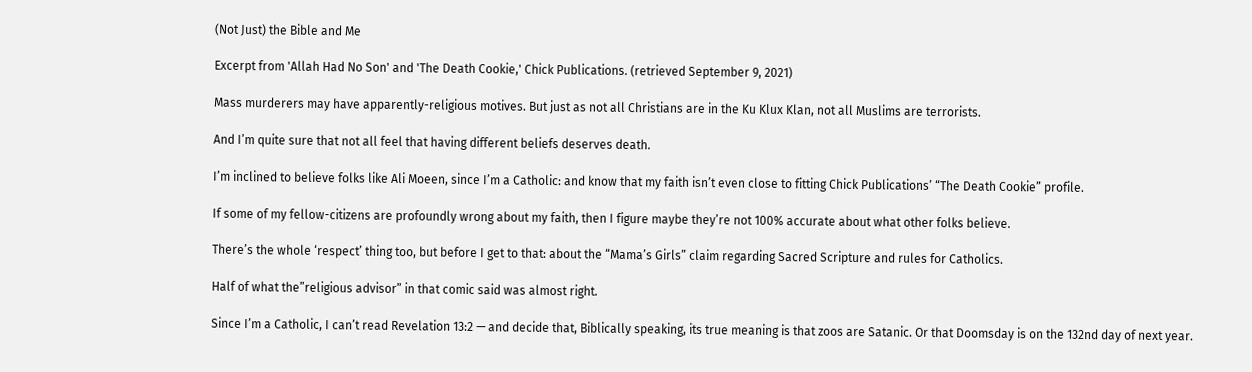(Not Just) the Bible and Me

Excerpt from 'Allah Had No Son' and 'The Death Cookie,' Chick Publications. (retrieved September 9, 2021)

Mass murderers may have apparently-religious motives. But just as not all Christians are in the Ku Klux Klan, not all Muslims are terrorists.

And I’m quite sure that not all feel that having different beliefs deserves death.

I’m inclined to believe folks like Ali Moeen, since I’m a Catholic: and know that my faith isn’t even close to fitting Chick Publications’ “The Death Cookie” profile.

If some of my fellow-citizens are profoundly wrong about my faith, then I figure maybe they’re not 100% accurate about what other folks believe.

There’s the whole ‘respect’ thing too, but before I get to that: about the “Mama’s Girls” claim regarding Sacred Scripture and rules for Catholics.

Half of what the”religious advisor” in that comic said was almost right.

Since I’m a Catholic, I can’t read Revelation 13:2 — and decide that, Biblically speaking, its true meaning is that zoos are Satanic. Or that Doomsday is on the 132nd day of next year.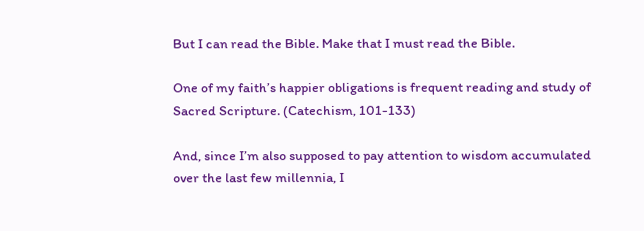But I can read the Bible. Make that I must read the Bible.

One of my faith’s happier obligations is frequent reading and study of Sacred Scripture. (Catechism, 101-133)

And, since I’m also supposed to pay attention to wisdom accumulated over the last few millennia, I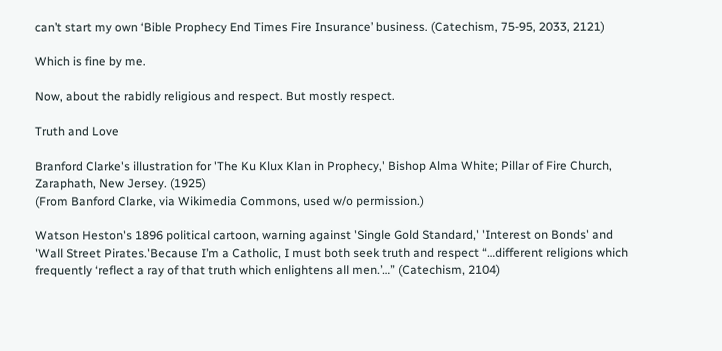can’t start my own ‘Bible Prophecy End Times Fire Insurance’ business. (Catechism, 75-95, 2033, 2121)

Which is fine by me.

Now, about the rabidly religious and respect. But mostly respect.

Truth and Love

Branford Clarke's illustration for 'The Ku Klux Klan in Prophecy,' Bishop Alma White; Pillar of Fire Church, Zaraphath, New Jersey. (1925)
(From Banford Clarke, via Wikimedia Commons, used w/o permission.)

Watson Heston's 1896 political cartoon, warning against 'Single Gold Standard,' 'Interest on Bonds' and 'Wall Street Pirates.'Because I’m a Catholic, I must both seek truth and respect “…different religions which frequently ‘reflect a ray of that truth which enlightens all men.’…” (Catechism, 2104)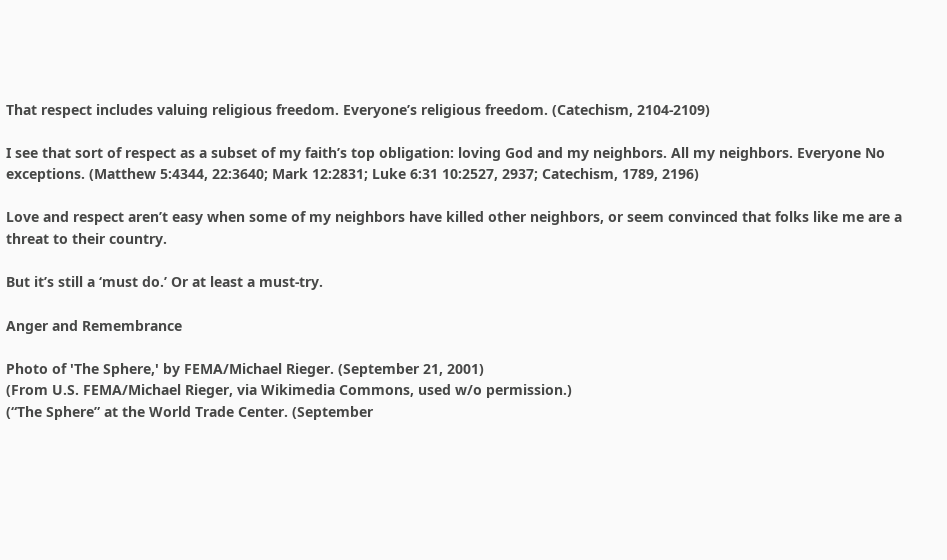That respect includes valuing religious freedom. Everyone’s religious freedom. (Catechism, 2104-2109)

I see that sort of respect as a subset of my faith’s top obligation: loving God and my neighbors. All my neighbors. Everyone No exceptions. (Matthew 5:4344, 22:3640; Mark 12:2831; Luke 6:31 10:2527, 2937; Catechism, 1789, 2196)

Love and respect aren’t easy when some of my neighbors have killed other neighbors, or seem convinced that folks like me are a threat to their country.

But it’s still a ‘must do.’ Or at least a must-try.

Anger and Remembrance

Photo of 'The Sphere,' by FEMA/Michael Rieger. (September 21, 2001)
(From U.S. FEMA/Michael Rieger, via Wikimedia Commons, used w/o permission.)
(“The Sphere” at the World Trade Center. (September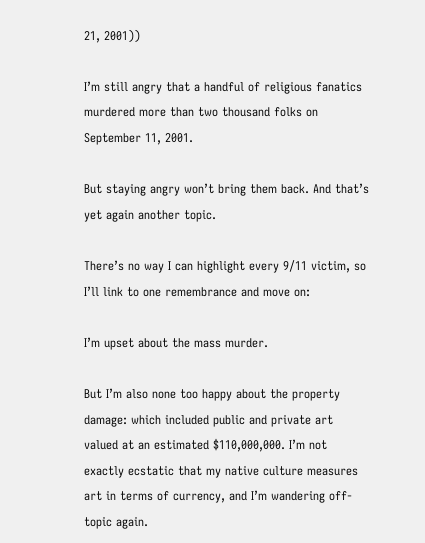21, 2001))

I’m still angry that a handful of religious fanatics murdered more than two thousand folks on September 11, 2001.

But staying angry won’t bring them back. And that’s yet again another topic.

There’s no way I can highlight every 9/11 victim, so I’ll link to one remembrance and move on:

I’m upset about the mass murder.

But I’m also none too happy about the property damage: which included public and private art valued at an estimated $110,000,000. I’m not exactly ecstatic that my native culture measures art in terms of currency, and I’m wandering off-topic again.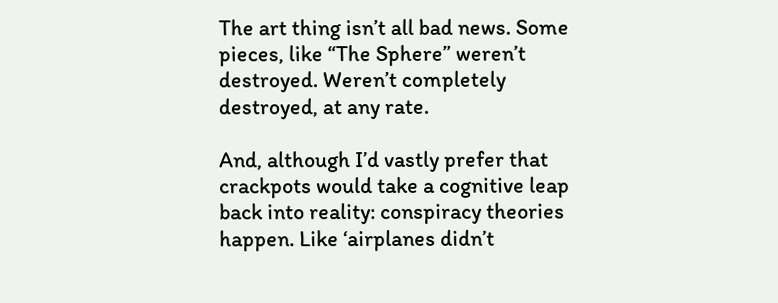The art thing isn’t all bad news. Some pieces, like “The Sphere” weren’t destroyed. Weren’t completely destroyed, at any rate.

And, although I’d vastly prefer that crackpots would take a cognitive leap back into reality: conspiracy theories happen. Like ‘airplanes didn’t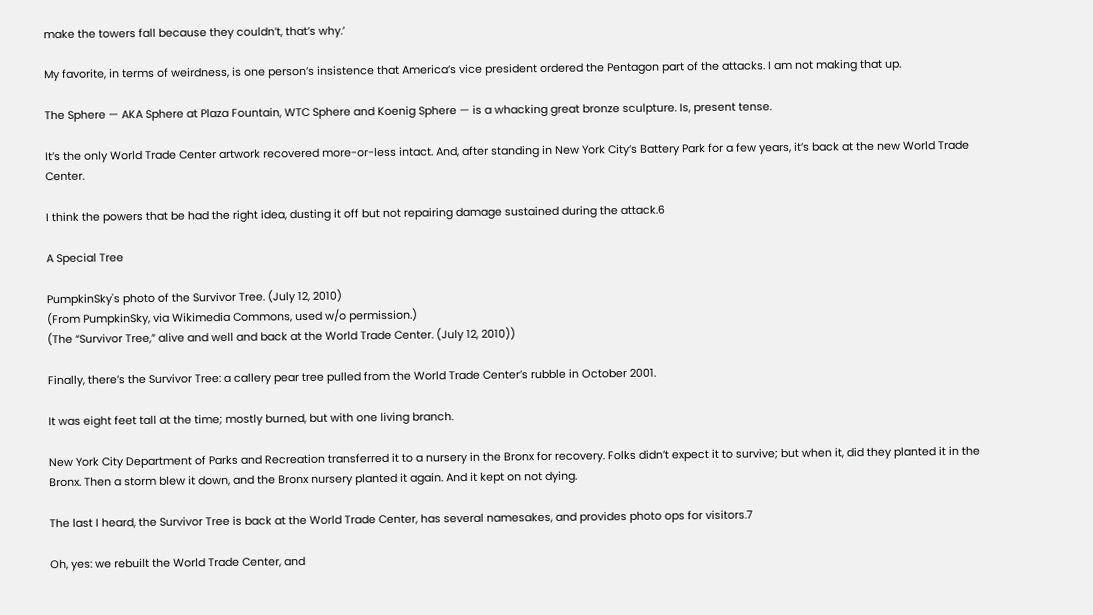make the towers fall because they couldn’t, that’s why.’

My favorite, in terms of weirdness, is one person’s insistence that America’s vice president ordered the Pentagon part of the attacks. I am not making that up.

The Sphere — AKA Sphere at Plaza Fountain, WTC Sphere and Koenig Sphere — is a whacking great bronze sculpture. Is, present tense.

It’s the only World Trade Center artwork recovered more-or-less intact. And, after standing in New York City’s Battery Park for a few years, it’s back at the new World Trade Center.

I think the powers that be had the right idea, dusting it off but not repairing damage sustained during the attack.6

A Special Tree

PumpkinSky's photo of the Survivor Tree. (July 12, 2010)
(From PumpkinSky, via Wikimedia Commons, used w/o permission.)
(The “Survivor Tree,” alive and well and back at the World Trade Center. (July 12, 2010))

Finally, there’s the Survivor Tree: a callery pear tree pulled from the World Trade Center’s rubble in October 2001.

It was eight feet tall at the time; mostly burned, but with one living branch.

New York City Department of Parks and Recreation transferred it to a nursery in the Bronx for recovery. Folks didn’t expect it to survive; but when it, did they planted it in the Bronx. Then a storm blew it down, and the Bronx nursery planted it again. And it kept on not dying.

The last I heard, the Survivor Tree is back at the World Trade Center, has several namesakes, and provides photo ops for visitors.7

Oh, yes: we rebuilt the World Trade Center, and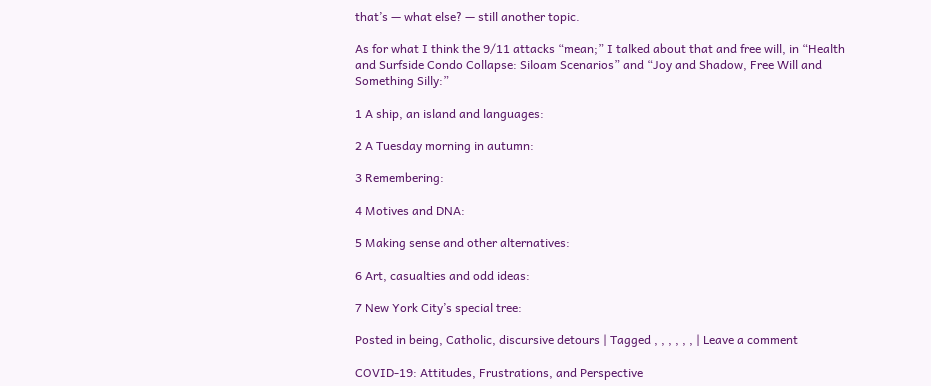that’s — what else? — still another topic.

As for what I think the 9/11 attacks “mean;” I talked about that and free will, in “Health and Surfside Condo Collapse: Siloam Scenarios” and “Joy and Shadow, Free Will and Something Silly:”

1 A ship, an island and languages:

2 A Tuesday morning in autumn:

3 Remembering:

4 Motives and DNA:

5 Making sense and other alternatives:

6 Art, casualties and odd ideas:

7 New York City’s special tree:

Posted in being, Catholic, discursive detours | Tagged , , , , , , | Leave a comment

COVID-19: Attitudes, Frustrations, and Perspective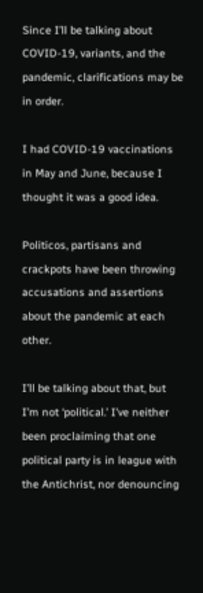Since I’ll be talking about COVID-19, variants, and the pandemic, clarifications may be in order.

I had COVID-19 vaccinations in May and June, because I thought it was a good idea.

Politicos, partisans and crackpots have been throwing accusations and assertions about the pandemic at each other.

I’ll be talking about that, but I’m not ‘political.’ I’ve neither been proclaiming that one political party is in league with the Antichrist, nor denouncing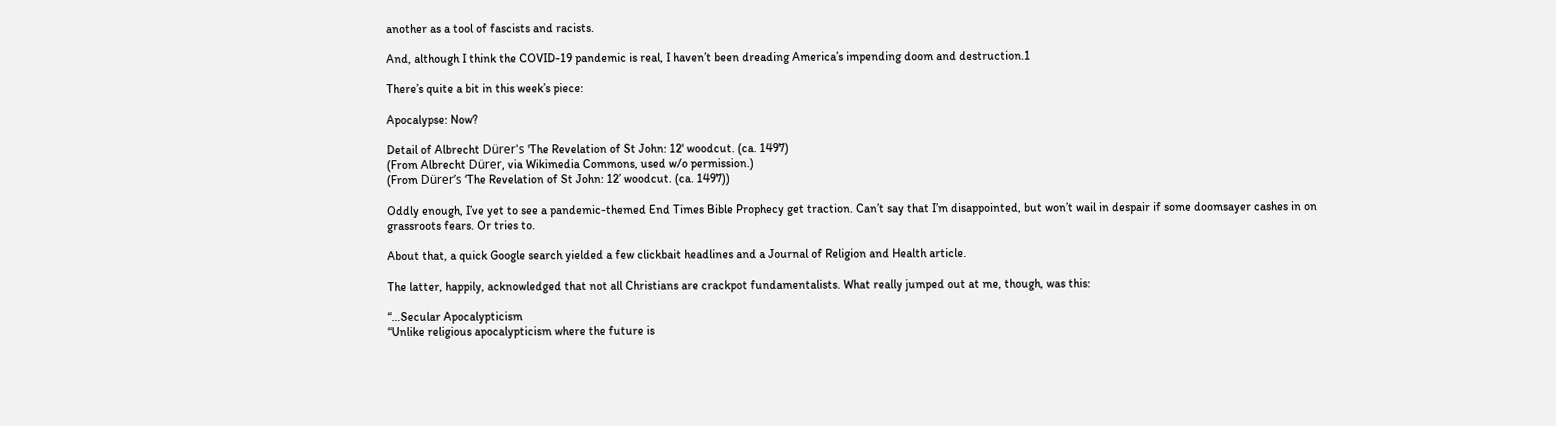another as a tool of fascists and racists.

And, although I think the COVID-19 pandemic is real, I haven’t been dreading America’s impending doom and destruction.1

There’s quite a bit in this week’s piece:

Apocalypse: Now?

Detail of Albrecht Dürer's 'The Revelation of St John: 12' woodcut. (ca. 1497)
(From Albrecht Dürer, via Wikimedia Commons, used w/o permission.)
(From Dürer’s ‘The Revelation of St John: 12’ woodcut. (ca. 1497))

Oddly enough, I’ve yet to see a pandemic-themed End Times Bible Prophecy get traction. Can’t say that I’m disappointed, but won’t wail in despair if some doomsayer cashes in on grassroots fears. Or tries to.

About that, a quick Google search yielded a few clickbait headlines and a Journal of Religion and Health article.

The latter, happily, acknowledged that not all Christians are crackpot fundamentalists. What really jumped out at me, though, was this:

“…Secular Apocalypticism
“Unlike religious apocalypticism where the future is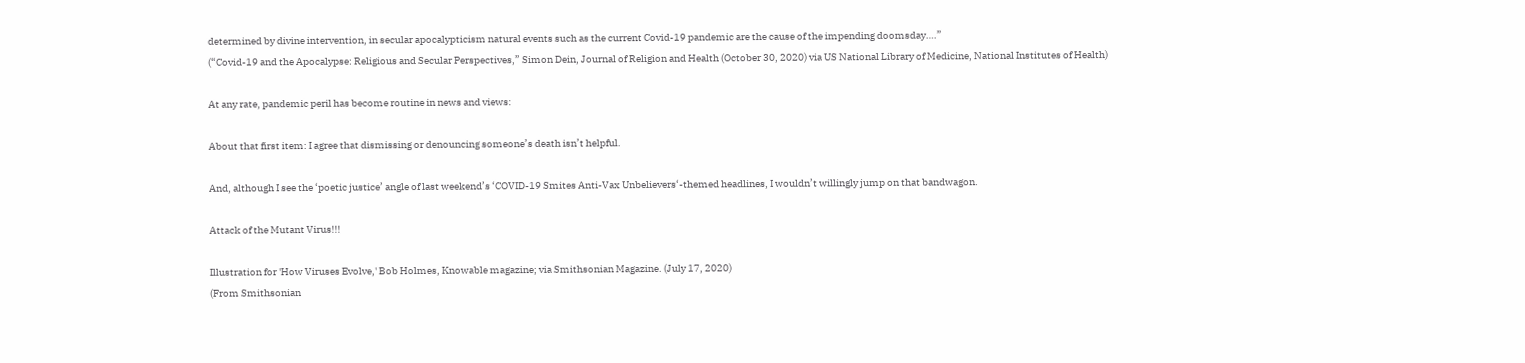determined by divine intervention, in secular apocalypticism natural events such as the current Covid-19 pandemic are the cause of the impending doomsday….”
(“Covid-19 and the Apocalypse: Religious and Secular Perspectives,” Simon Dein, Journal of Religion and Health (October 30, 2020) via US National Library of Medicine, National Institutes of Health)

At any rate, pandemic peril has become routine in news and views:

About that first item: I agree that dismissing or denouncing someone’s death isn’t helpful.

And, although I see the ‘poetic justice’ angle of last weekend’s ‘COVID-19 Smites Anti-Vax Unbelievers‘-themed headlines, I wouldn’t willingly jump on that bandwagon.

Attack of the Mutant Virus!!!

Illustration for 'How Viruses Evolve,' Bob Holmes, Knowable magazine; via Smithsonian Magazine. (July 17, 2020)
(From Smithsonian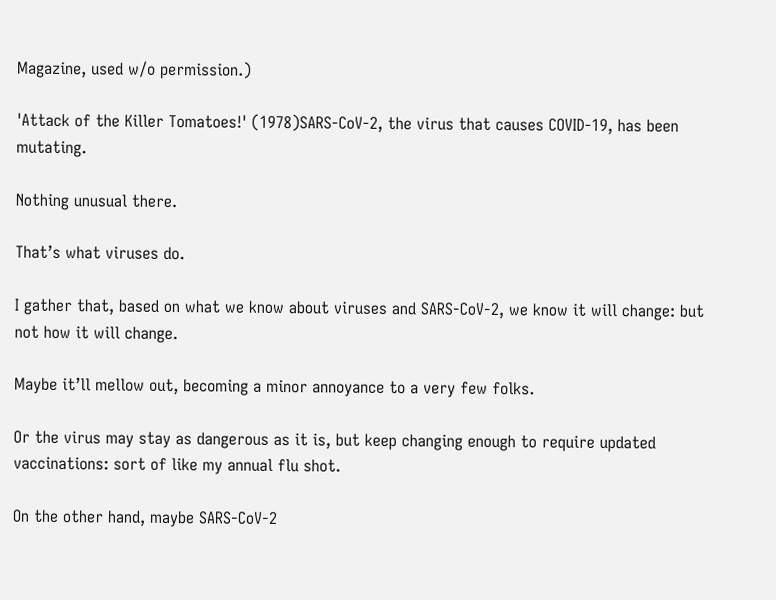Magazine, used w/o permission.)

'Attack of the Killer Tomatoes!' (1978)SARS-CoV-2, the virus that causes COVID-19, has been mutating.

Nothing unusual there.

That’s what viruses do.

I gather that, based on what we know about viruses and SARS-CoV-2, we know it will change: but not how it will change.

Maybe it’ll mellow out, becoming a minor annoyance to a very few folks.

Or the virus may stay as dangerous as it is, but keep changing enough to require updated vaccinations: sort of like my annual flu shot.

On the other hand, maybe SARS-CoV-2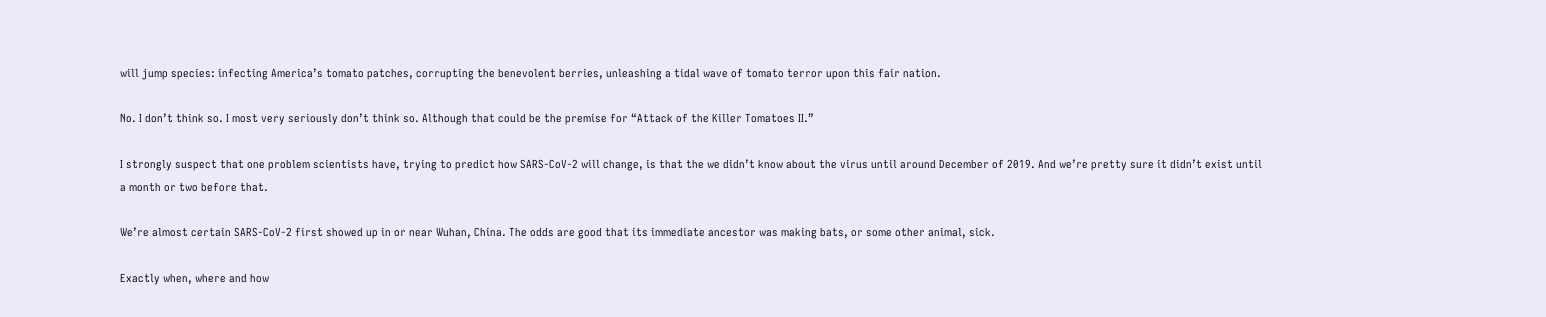will jump species: infecting America’s tomato patches, corrupting the benevolent berries, unleashing a tidal wave of tomato terror upon this fair nation.

No. I don’t think so. I most very seriously don’t think so. Although that could be the premise for “Attack of the Killer Tomatoes II.”

I strongly suspect that one problem scientists have, trying to predict how SARS-CoV-2 will change, is that the we didn’t know about the virus until around December of 2019. And we’re pretty sure it didn’t exist until a month or two before that.

We’re almost certain SARS-CoV-2 first showed up in or near Wuhan, China. The odds are good that its immediate ancestor was making bats, or some other animal, sick.

Exactly when, where and how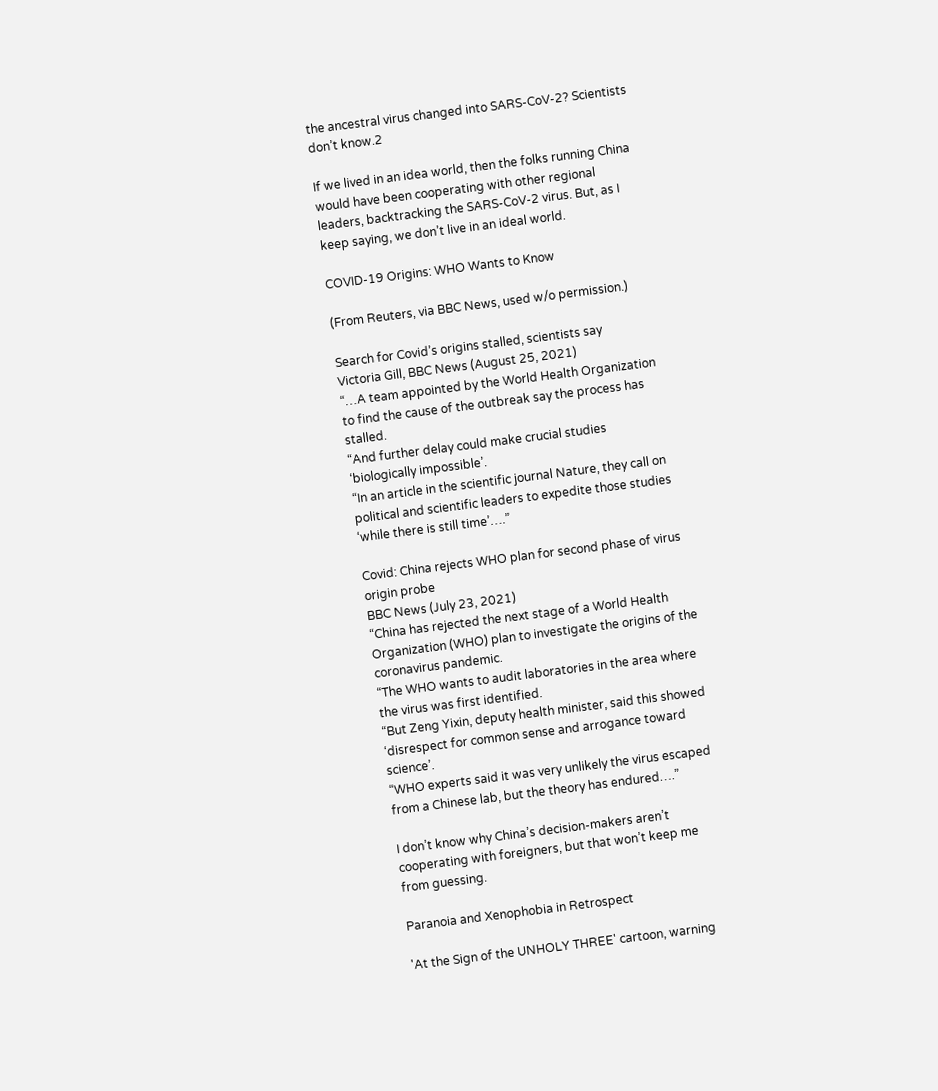the ancestral virus changed into SARS-CoV-2? Scientists don’t know.2

If we lived in an idea world, then the folks running China would have been cooperating with other regional leaders, backtracking the SARS-CoV-2 virus. But, as I keep saying, we don’t live in an ideal world.

COVID-19 Origins: WHO Wants to Know

(From Reuters, via BBC News, used w/o permission.)

Search for Covid’s origins stalled, scientists say
Victoria Gill, BBC News (August 25, 2021)
“…A team appointed by the World Health Organization to find the cause of the outbreak say the process has stalled.
“And further delay could make crucial studies ‘biologically impossible’.
“In an article in the scientific journal Nature, they call on political and scientific leaders to expedite those studies ‘while there is still time’….”

Covid: China rejects WHO plan for second phase of virus origin probe
BBC News (July 23, 2021)
“China has rejected the next stage of a World Health Organization (WHO) plan to investigate the origins of the coronavirus pandemic.
“The WHO wants to audit laboratories in the area where the virus was first identified.
“But Zeng Yixin, deputy health minister, said this showed ‘disrespect for common sense and arrogance toward science’.
“WHO experts said it was very unlikely the virus escaped from a Chinese lab, but the theory has endured….”

I don’t know why China’s decision-makers aren’t cooperating with foreigners, but that won’t keep me from guessing.

Paranoia and Xenophobia in Retrospect

'At the Sign of the UNHOLY THREE' cartoon, warning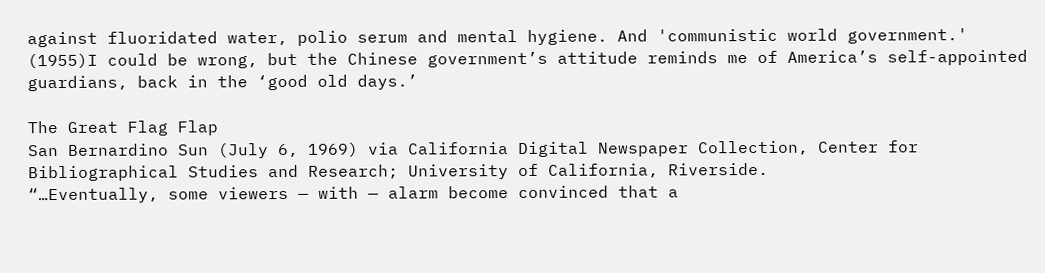against fluoridated water, polio serum and mental hygiene. And 'communistic world government.' (1955)I could be wrong, but the Chinese government’s attitude reminds me of America’s self-appointed guardians, back in the ‘good old days.’

The Great Flag Flap
San Bernardino Sun (July 6, 1969) via California Digital Newspaper Collection, Center for Bibliographical Studies and Research; University of California, Riverside.
“…Eventually, some viewers — with — alarm become convinced that a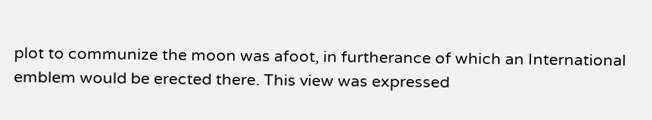plot to communize the moon was afoot, in furtherance of which an International emblem would be erected there. This view was expressed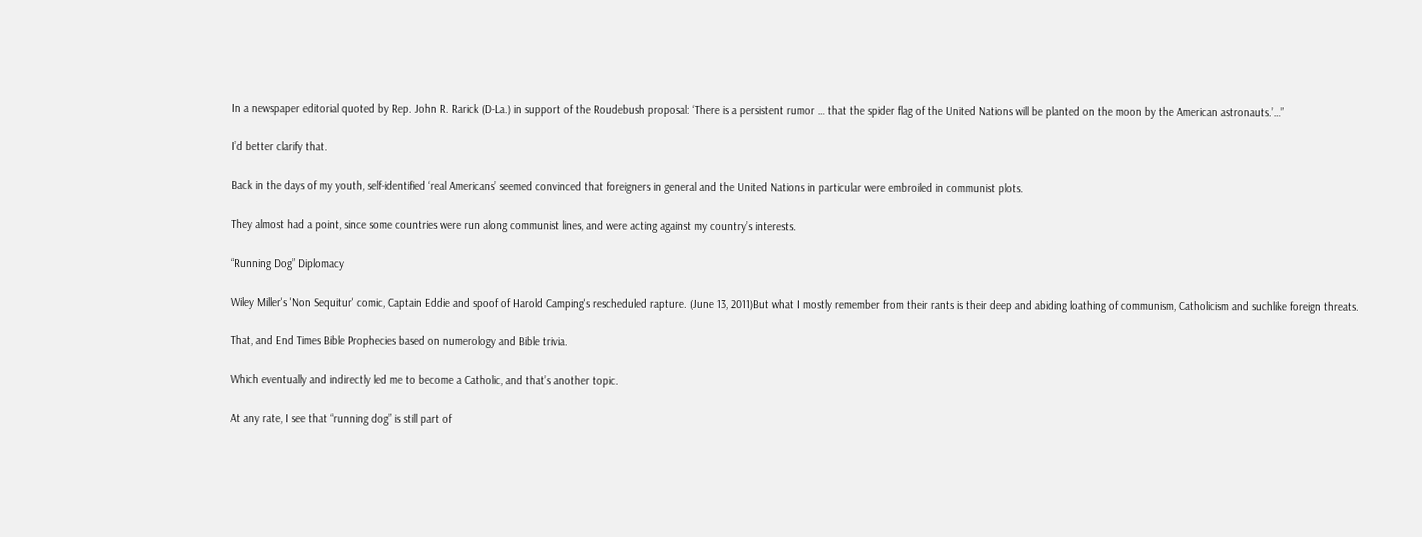In a newspaper editorial quoted by Rep. John R. Rarick (D-La.) in support of the Roudebush proposal: ‘There is a persistent rumor … that the spider flag of the United Nations will be planted on the moon by the American astronauts.’…”

I’d better clarify that.

Back in the days of my youth, self-identified ‘real Americans’ seemed convinced that foreigners in general and the United Nations in particular were embroiled in communist plots.

They almost had a point, since some countries were run along communist lines, and were acting against my country’s interests.

“Running Dog” Diplomacy

Wiley Miller's 'Non Sequitur' comic, Captain Eddie and spoof of Harold Camping's rescheduled rapture. (June 13, 2011)But what I mostly remember from their rants is their deep and abiding loathing of communism, Catholicism and suchlike foreign threats.

That, and End Times Bible Prophecies based on numerology and Bible trivia.

Which eventually and indirectly led me to become a Catholic, and that’s another topic.

At any rate, I see that “running dog” is still part of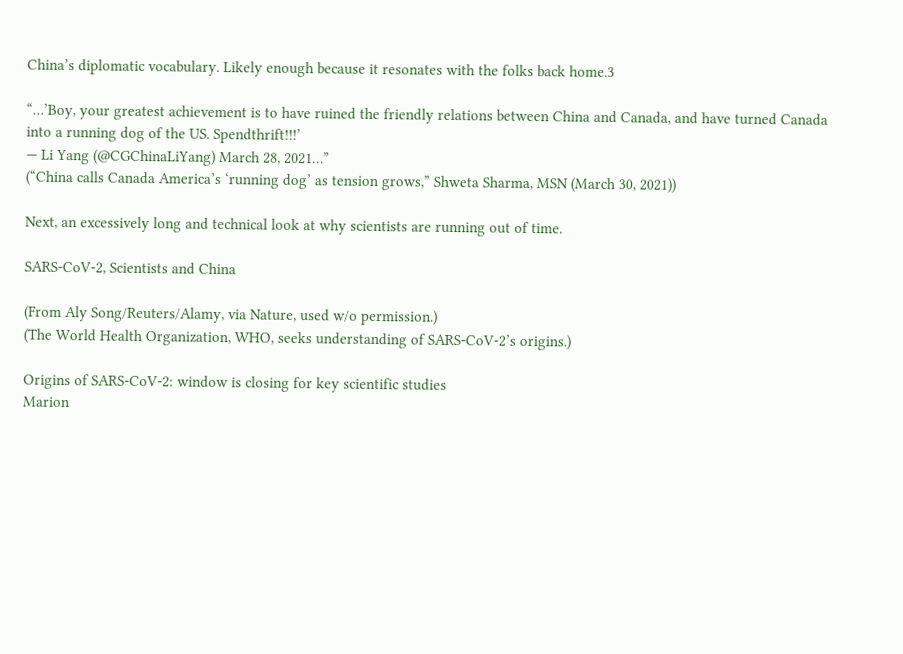China’s diplomatic vocabulary. Likely enough because it resonates with the folks back home.3

“…’Boy, your greatest achievement is to have ruined the friendly relations between China and Canada, and have turned Canada into a running dog of the US. Spendthrift!!!’
— Li Yang (@CGChinaLiYang) March 28, 2021…”
(“China calls Canada America’s ‘running dog’ as tension grows,” Shweta Sharma, MSN (March 30, 2021))

Next, an excessively long and technical look at why scientists are running out of time.

SARS-CoV-2, Scientists and China

(From Aly Song/Reuters/Alamy, via Nature, used w/o permission.)
(The World Health Organization, WHO, seeks understanding of SARS-CoV-2’s origins.)

Origins of SARS-CoV-2: window is closing for key scientific studies
Marion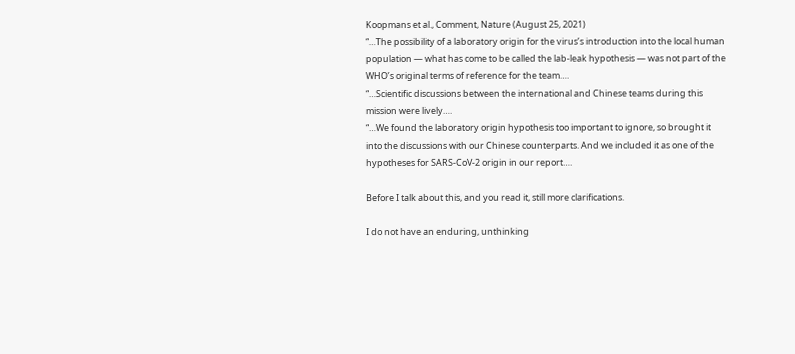Koopmans et al., Comment, Nature (August 25, 2021)
“…The possibility of a laboratory origin for the virus’s introduction into the local human population — what has come to be called the lab-leak hypothesis — was not part of the WHO’s original terms of reference for the team….
“…Scientific discussions between the international and Chinese teams during this mission were lively….
“…We found the laboratory origin hypothesis too important to ignore, so brought it into the discussions with our Chinese counterparts. And we included it as one of the hypotheses for SARS-CoV-2 origin in our report….

Before I talk about this, and you read it, still more clarifications.

I do not have an enduring, unthinking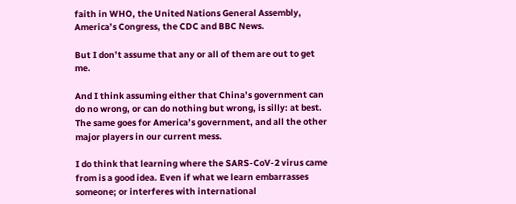faith in WHO, the United Nations General Assembly, America’s Congress, the CDC and BBC News.

But I don’t assume that any or all of them are out to get me.

And I think assuming either that China’s government can do no wrong, or can do nothing but wrong, is silly: at best. The same goes for America’s government, and all the other major players in our current mess.

I do think that learning where the SARS-CoV-2 virus came from is a good idea. Even if what we learn embarrasses someone; or interferes with international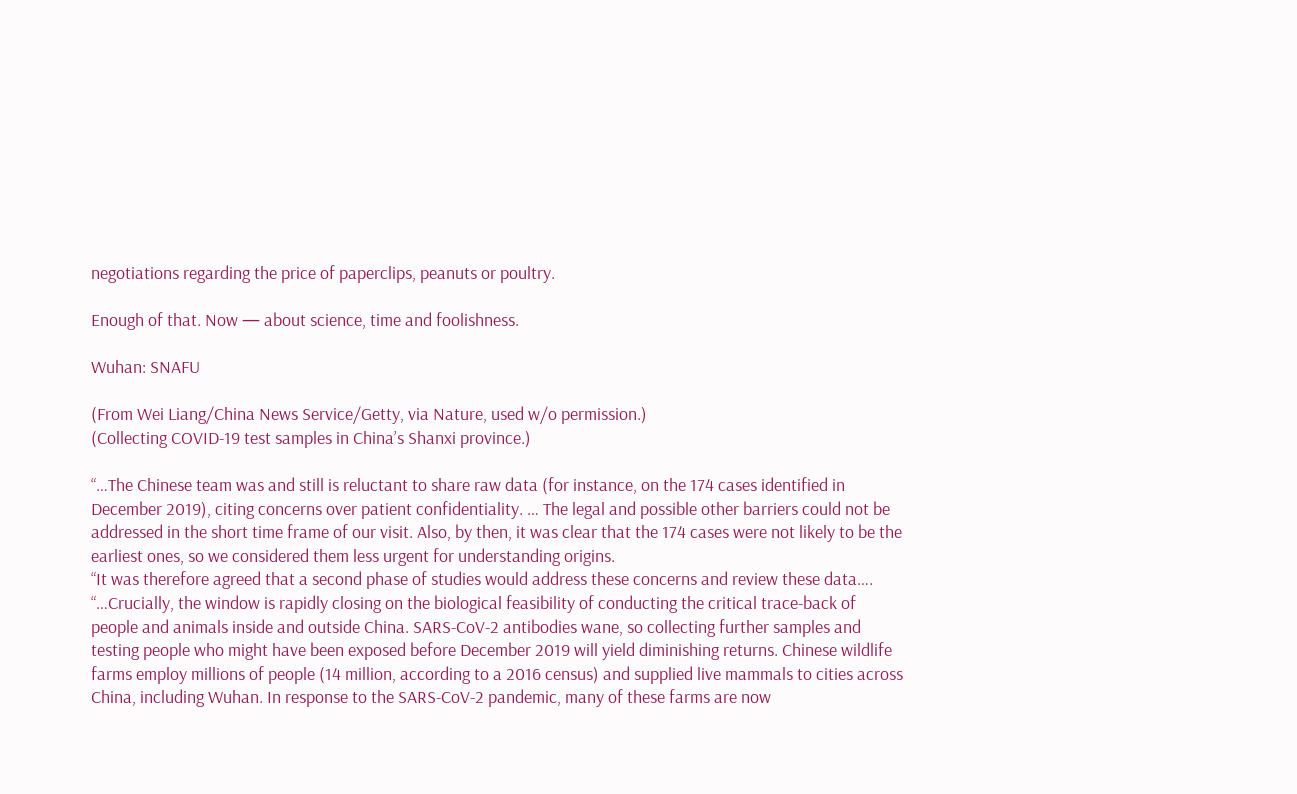negotiations regarding the price of paperclips, peanuts or poultry.

Enough of that. Now — about science, time and foolishness.

Wuhan: SNAFU

(From Wei Liang/China News Service/Getty, via Nature, used w/o permission.)
(Collecting COVID-19 test samples in China’s Shanxi province.)

“…The Chinese team was and still is reluctant to share raw data (for instance, on the 174 cases identified in December 2019), citing concerns over patient confidentiality. … The legal and possible other barriers could not be addressed in the short time frame of our visit. Also, by then, it was clear that the 174 cases were not likely to be the earliest ones, so we considered them less urgent for understanding origins.
“It was therefore agreed that a second phase of studies would address these concerns and review these data….
“…Crucially, the window is rapidly closing on the biological feasibility of conducting the critical trace-back of people and animals inside and outside China. SARS-CoV-2 antibodies wane, so collecting further samples and testing people who might have been exposed before December 2019 will yield diminishing returns. Chinese wildlife farms employ millions of people (14 million, according to a 2016 census) and supplied live mammals to cities across China, including Wuhan. In response to the SARS-CoV-2 pandemic, many of these farms are now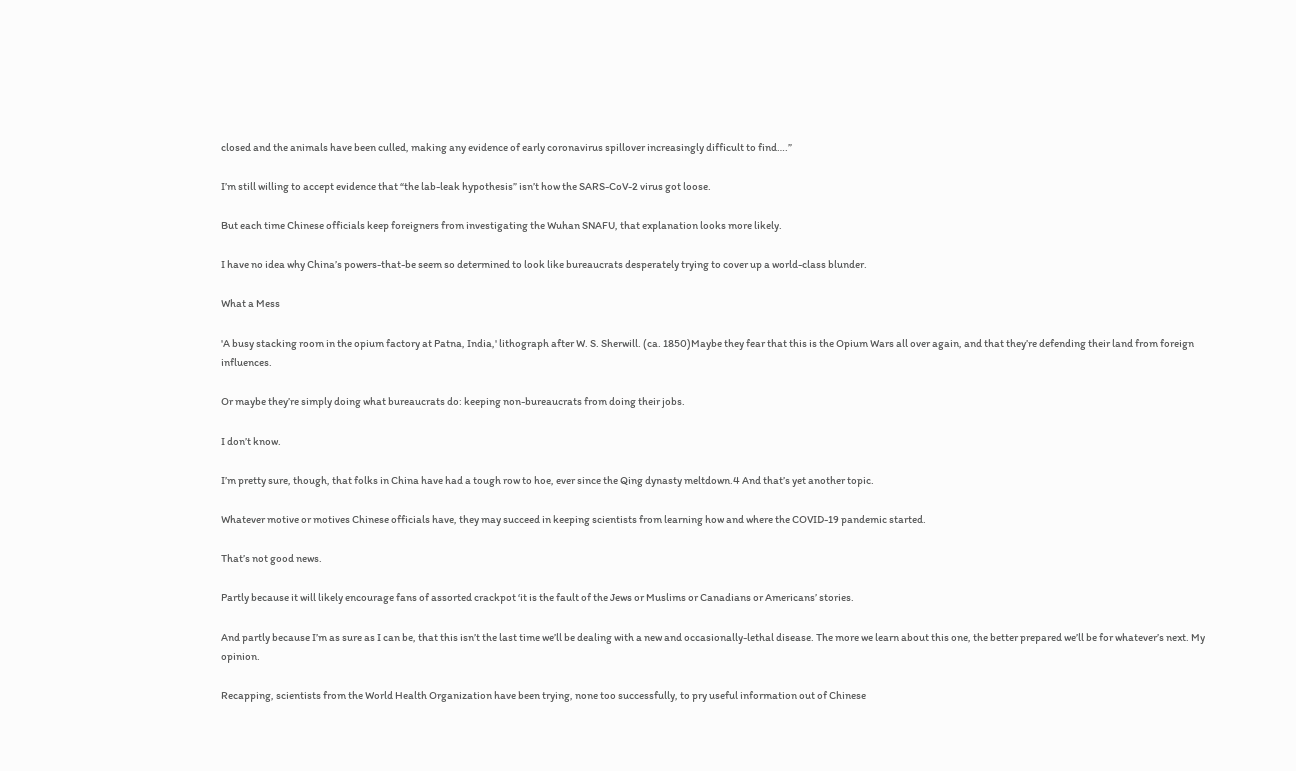closed and the animals have been culled, making any evidence of early coronavirus spillover increasingly difficult to find….”

I’m still willing to accept evidence that “the lab-leak hypothesis” isn’t how the SARS-CoV-2 virus got loose.

But each time Chinese officials keep foreigners from investigating the Wuhan SNAFU, that explanation looks more likely.

I have no idea why China’s powers-that-be seem so determined to look like bureaucrats desperately trying to cover up a world-class blunder.

What a Mess

'A busy stacking room in the opium factory at Patna, India,' lithograph after W. S. Sherwill. (ca. 1850)Maybe they fear that this is the Opium Wars all over again, and that they’re defending their land from foreign influences.

Or maybe they’re simply doing what bureaucrats do: keeping non-bureaucrats from doing their jobs.

I don’t know.

I’m pretty sure, though, that folks in China have had a tough row to hoe, ever since the Qing dynasty meltdown.4 And that’s yet another topic.

Whatever motive or motives Chinese officials have, they may succeed in keeping scientists from learning how and where the COVID-19 pandemic started.

That’s not good news.

Partly because it will likely encourage fans of assorted crackpot ‘it is the fault of the Jews or Muslims or Canadians or Americans’ stories.

And partly because I’m as sure as I can be, that this isn’t the last time we’ll be dealing with a new and occasionally-lethal disease. The more we learn about this one, the better prepared we’ll be for whatever’s next. My opinion.

Recapping, scientists from the World Health Organization have been trying, none too successfully, to pry useful information out of Chinese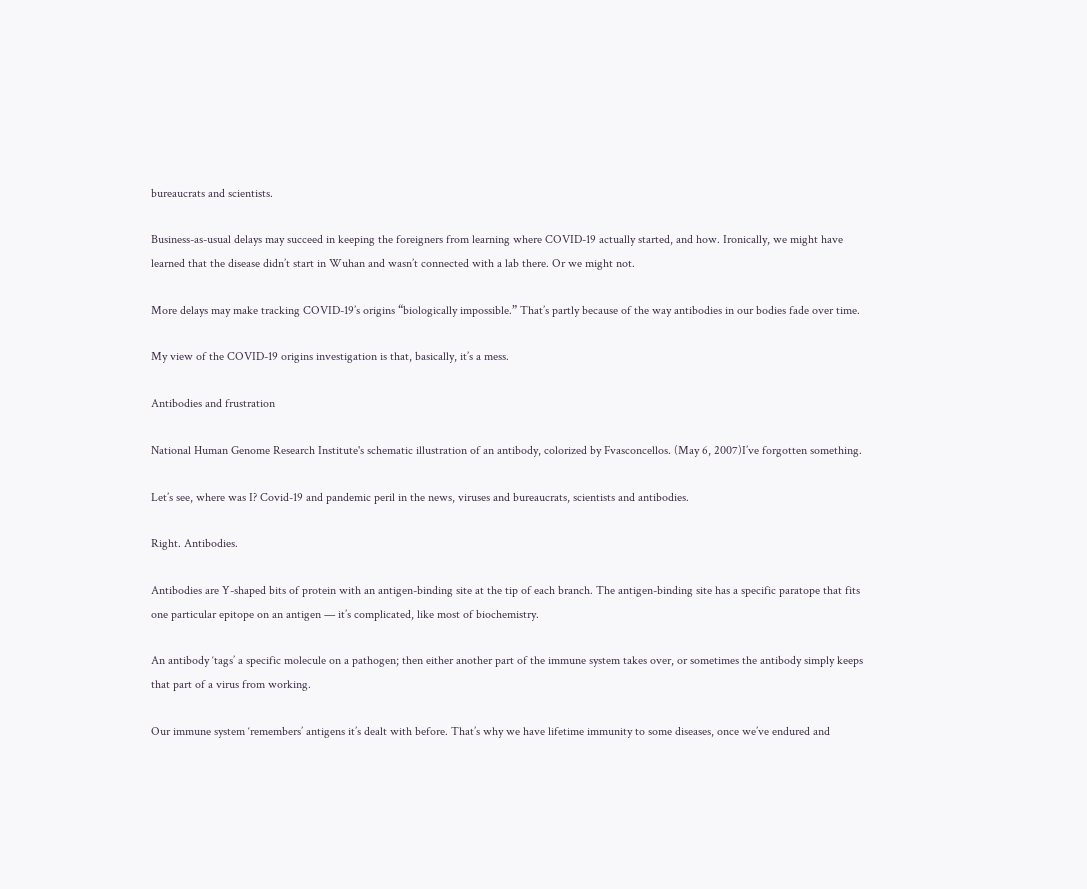bureaucrats and scientists.

Business-as-usual delays may succeed in keeping the foreigners from learning where COVID-19 actually started, and how. Ironically, we might have learned that the disease didn’t start in Wuhan and wasn’t connected with a lab there. Or we might not.

More delays may make tracking COVID-19’s origins “biologically impossible.” That’s partly because of the way antibodies in our bodies fade over time.

My view of the COVID-19 origins investigation is that, basically, it’s a mess.

Antibodies and frustration

National Human Genome Research Institute's schematic illustration of an antibody, colorized by Fvasconcellos. (May 6, 2007)I’ve forgotten something.

Let’s see, where was I? Covid-19 and pandemic peril in the news, viruses and bureaucrats, scientists and antibodies.

Right. Antibodies.

Antibodies are Y-shaped bits of protein with an antigen-binding site at the tip of each branch. The antigen-binding site has a specific paratope that fits one particular epitope on an antigen — it’s complicated, like most of biochemistry.

An antibody ‘tags’ a specific molecule on a pathogen; then either another part of the immune system takes over, or sometimes the antibody simply keeps that part of a virus from working.

Our immune system ‘remembers’ antigens it’s dealt with before. That’s why we have lifetime immunity to some diseases, once we’ve endured and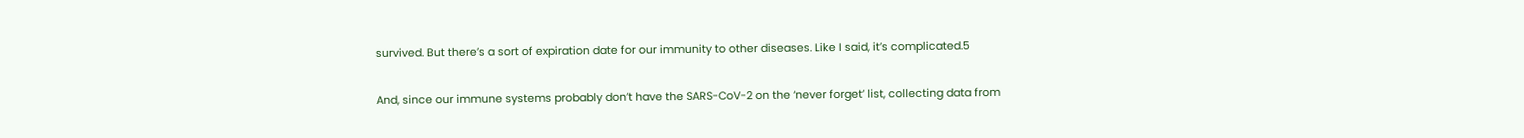survived. But there’s a sort of expiration date for our immunity to other diseases. Like I said, it’s complicated.5

And, since our immune systems probably don’t have the SARS-CoV-2 on the ‘never forget’ list, collecting data from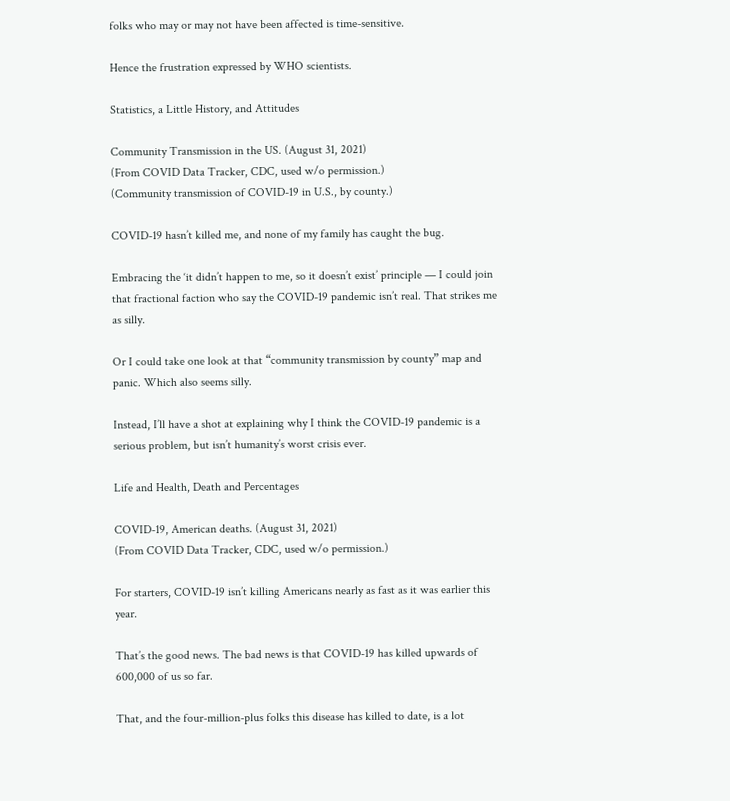folks who may or may not have been affected is time-sensitive.

Hence the frustration expressed by WHO scientists.

Statistics, a Little History, and Attitudes

Community Transmission in the US. (August 31, 2021)
(From COVID Data Tracker, CDC, used w/o permission.)
(Community transmission of COVID-19 in U.S., by county.)

COVID-19 hasn’t killed me, and none of my family has caught the bug.

Embracing the ‘it didn’t happen to me, so it doesn’t exist’ principle — I could join that fractional faction who say the COVID-19 pandemic isn’t real. That strikes me as silly.

Or I could take one look at that “community transmission by county” map and panic. Which also seems silly.

Instead, I’ll have a shot at explaining why I think the COVID-19 pandemic is a serious problem, but isn’t humanity’s worst crisis ever.

Life and Health, Death and Percentages

COVID-19, American deaths. (August 31, 2021)
(From COVID Data Tracker, CDC, used w/o permission.)

For starters, COVID-19 isn’t killing Americans nearly as fast as it was earlier this year.

That’s the good news. The bad news is that COVID-19 has killed upwards of 600,000 of us so far.

That, and the four-million-plus folks this disease has killed to date, is a lot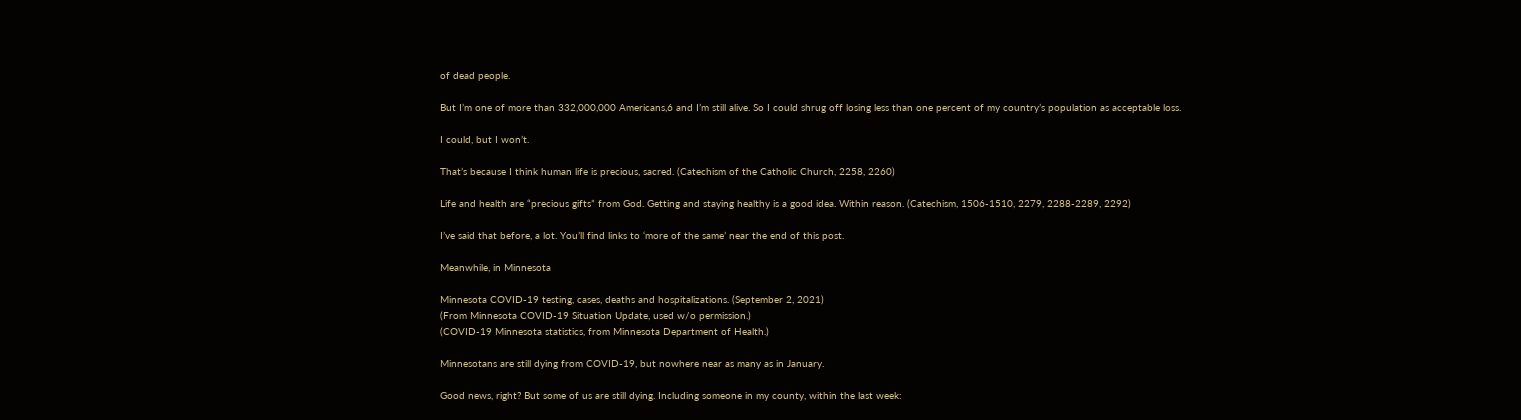of dead people.

But I’m one of more than 332,000,000 Americans,6 and I’m still alive. So I could shrug off losing less than one percent of my country’s population as acceptable loss.

I could, but I won’t.

That’s because I think human life is precious, sacred. (Catechism of the Catholic Church, 2258, 2260)

Life and health are “precious gifts” from God. Getting and staying healthy is a good idea. Within reason. (Catechism, 1506-1510, 2279, 2288-2289, 2292)

I’ve said that before, a lot. You’ll find links to ‘more of the same’ near the end of this post.

Meanwhile, in Minnesota

Minnesota COVID-19 testing, cases, deaths and hospitalizations. (September 2, 2021)
(From Minnesota COVID-19 Situation Update, used w/o permission.)
(COVID-19 Minnesota statistics, from Minnesota Department of Health.)

Minnesotans are still dying from COVID-19, but nowhere near as many as in January.

Good news, right? But some of us are still dying. Including someone in my county, within the last week: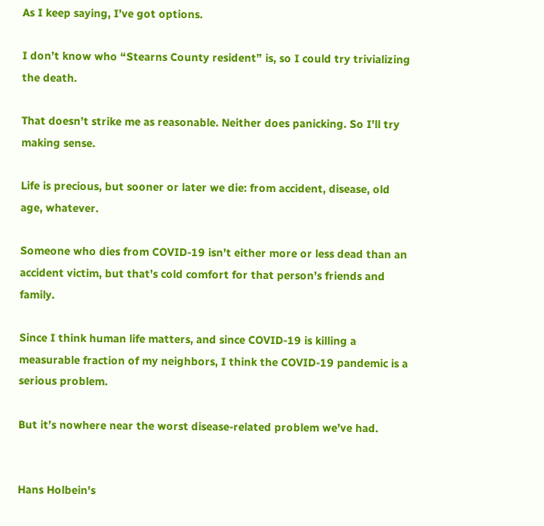As I keep saying, I’ve got options.

I don’t know who “Stearns County resident” is, so I could try trivializing the death.

That doesn’t strike me as reasonable. Neither does panicking. So I’ll try making sense.

Life is precious, but sooner or later we die: from accident, disease, old age, whatever.

Someone who dies from COVID-19 isn’t either more or less dead than an accident victim, but that’s cold comfort for that person’s friends and family.

Since I think human life matters, and since COVID-19 is killing a measurable fraction of my neighbors, I think the COVID-19 pandemic is a serious problem.

But it’s nowhere near the worst disease-related problem we’ve had.


Hans Holbein's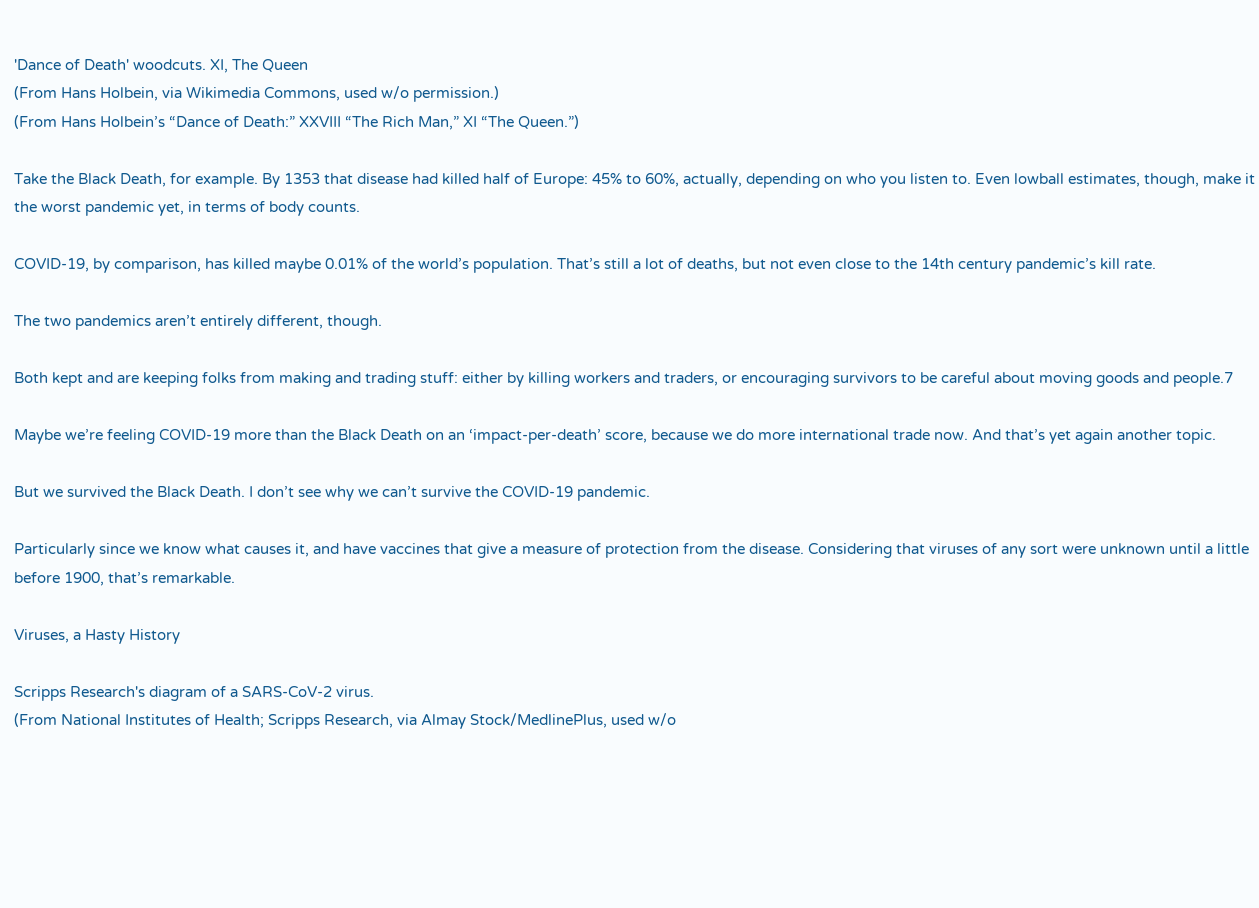'Dance of Death' woodcuts. XI, The Queen
(From Hans Holbein, via Wikimedia Commons, used w/o permission.)
(From Hans Holbein’s “Dance of Death:” XXVIII “The Rich Man,” XI “The Queen.”)

Take the Black Death, for example. By 1353 that disease had killed half of Europe: 45% to 60%, actually, depending on who you listen to. Even lowball estimates, though, make it the worst pandemic yet, in terms of body counts.

COVID-19, by comparison, has killed maybe 0.01% of the world’s population. That’s still a lot of deaths, but not even close to the 14th century pandemic’s kill rate.

The two pandemics aren’t entirely different, though.

Both kept and are keeping folks from making and trading stuff: either by killing workers and traders, or encouraging survivors to be careful about moving goods and people.7

Maybe we’re feeling COVID-19 more than the Black Death on an ‘impact-per-death’ score, because we do more international trade now. And that’s yet again another topic.

But we survived the Black Death. I don’t see why we can’t survive the COVID-19 pandemic.

Particularly since we know what causes it, and have vaccines that give a measure of protection from the disease. Considering that viruses of any sort were unknown until a little before 1900, that’s remarkable.

Viruses, a Hasty History

Scripps Research's diagram of a SARS-CoV-2 virus.
(From National Institutes of Health; Scripps Research, via Almay Stock/MedlinePlus, used w/o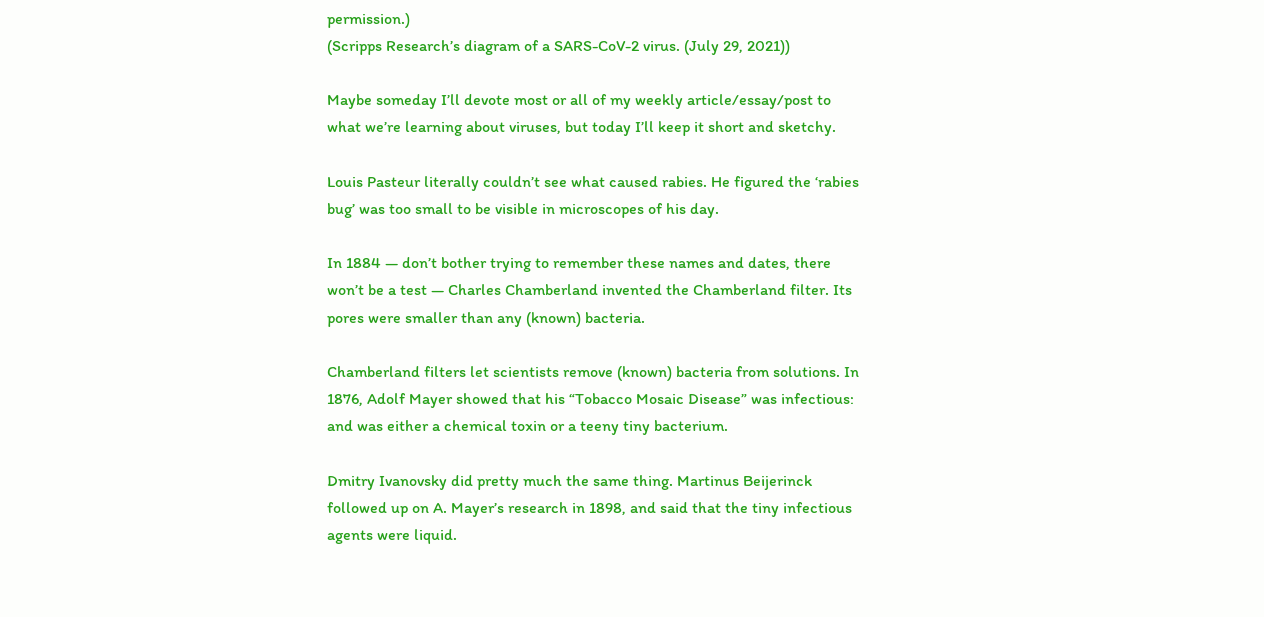permission.)
(Scripps Research’s diagram of a SARS-CoV-2 virus. (July 29, 2021))

Maybe someday I’ll devote most or all of my weekly article/essay/post to what we’re learning about viruses, but today I’ll keep it short and sketchy.

Louis Pasteur literally couldn’t see what caused rabies. He figured the ‘rabies bug’ was too small to be visible in microscopes of his day.

In 1884 — don’t bother trying to remember these names and dates, there won’t be a test — Charles Chamberland invented the Chamberland filter. Its pores were smaller than any (known) bacteria.

Chamberland filters let scientists remove (known) bacteria from solutions. In 1876, Adolf Mayer showed that his “Tobacco Mosaic Disease” was infectious: and was either a chemical toxin or a teeny tiny bacterium.

Dmitry Ivanovsky did pretty much the same thing. Martinus Beijerinck followed up on A. Mayer’s research in 1898, and said that the tiny infectious agents were liquid.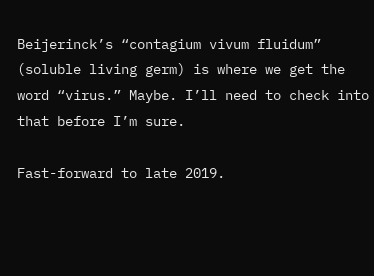Beijerinck’s “contagium vivum fluidum” (soluble living germ) is where we get the word “virus.” Maybe. I’ll need to check into that before I’m sure.

Fast-forward to late 2019.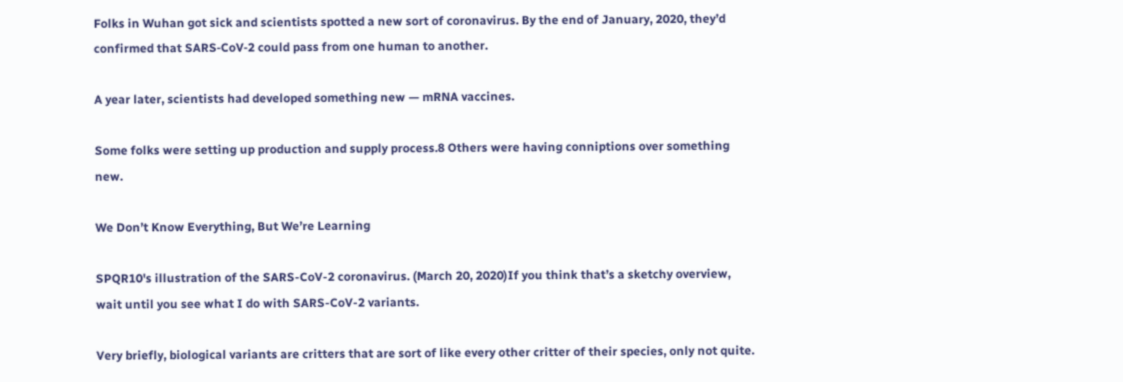Folks in Wuhan got sick and scientists spotted a new sort of coronavirus. By the end of January, 2020, they’d confirmed that SARS‑CoV‑2 could pass from one human to another.

A year later, scientists had developed something new — mRNA vaccines.

Some folks were setting up production and supply process.8 Others were having conniptions over something new.

We Don’t Know Everything, But We’re Learning

SPQR10's illustration of the SARS-CoV-2 coronavirus. (March 20, 2020)If you think that’s a sketchy overview, wait until you see what I do with SARS-CoV-2 variants.

Very briefly, biological variants are critters that are sort of like every other critter of their species, only not quite.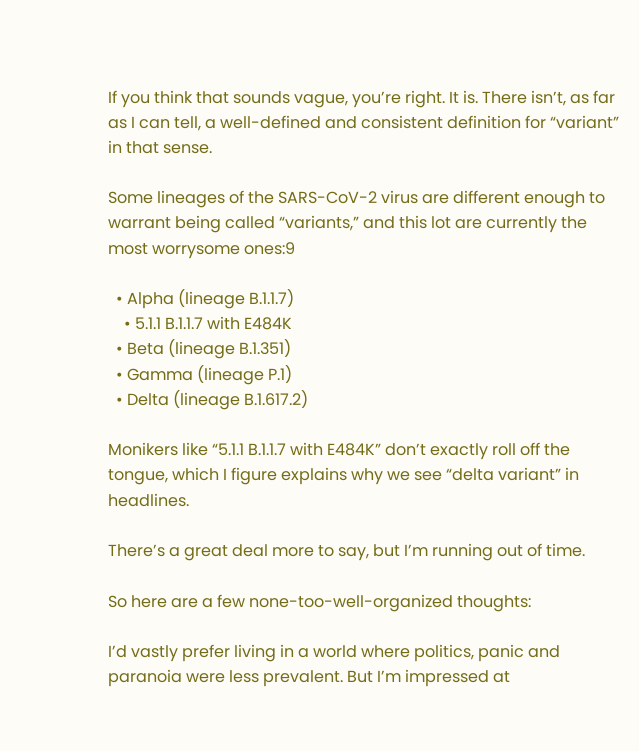If you think that sounds vague, you’re right. It is. There isn’t, as far as I can tell, a well-defined and consistent definition for “variant” in that sense.

Some lineages of the SARS-CoV-2 virus are different enough to warrant being called “variants,” and this lot are currently the most worrysome ones:9

  • Alpha (lineage B.1.1.7)
    • 5.1.1 B.1.1.7 with E484K
  • Beta (lineage B.1.351)
  • Gamma (lineage P.1)
  • Delta (lineage B.1.617.2)

Monikers like “5.1.1 B.1.1.7 with E484K” don’t exactly roll off the tongue, which I figure explains why we see “delta variant” in headlines.

There’s a great deal more to say, but I’m running out of time.

So here are a few none-too-well-organized thoughts:

I’d vastly prefer living in a world where politics, panic and paranoia were less prevalent. But I’m impressed at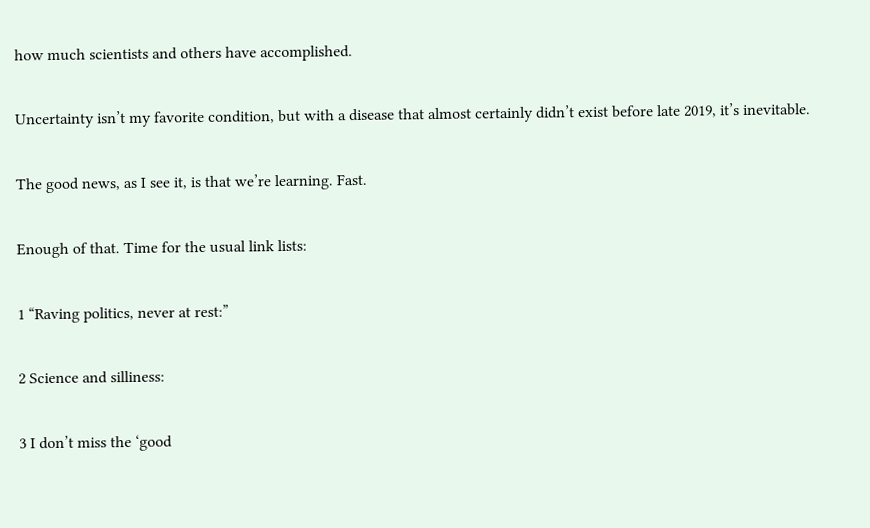how much scientists and others have accomplished.

Uncertainty isn’t my favorite condition, but with a disease that almost certainly didn’t exist before late 2019, it’s inevitable.

The good news, as I see it, is that we’re learning. Fast.

Enough of that. Time for the usual link lists:

1 “Raving politics, never at rest:”

2 Science and silliness:

3 I don’t miss the ‘good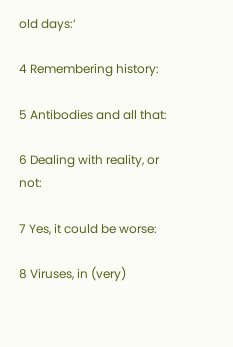old days:’

4 Remembering history:

5 Antibodies and all that:

6 Dealing with reality, or not:

7 Yes, it could be worse:

8 Viruses, in (very)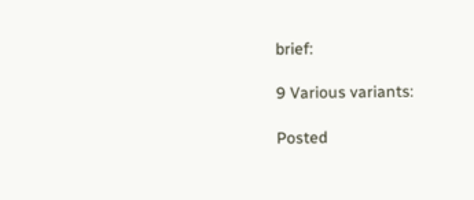brief:

9 Various variants:

Posted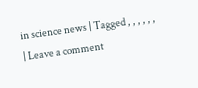in science news | Tagged , , , , , , | Leave a comment